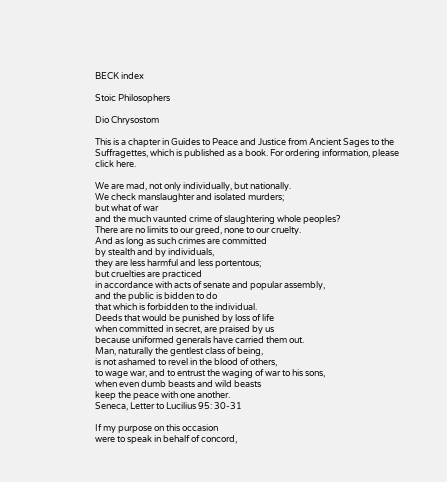BECK index

Stoic Philosophers

Dio Chrysostom

This is a chapter in Guides to Peace and Justice from Ancient Sages to the Suffragettes, which is published as a book. For ordering information, please click here.

We are mad, not only individually, but nationally.
We check manslaughter and isolated murders;
but what of war
and the much vaunted crime of slaughtering whole peoples?
There are no limits to our greed, none to our cruelty.
And as long as such crimes are committed
by stealth and by individuals,
they are less harmful and less portentous;
but cruelties are practiced
in accordance with acts of senate and popular assembly,
and the public is bidden to do
that which is forbidden to the individual.
Deeds that would be punished by loss of life
when committed in secret, are praised by us
because uniformed generals have carried them out.
Man, naturally the gentlest class of being,
is not ashamed to revel in the blood of others,
to wage war, and to entrust the waging of war to his sons,
when even dumb beasts and wild beasts
keep the peace with one another.
Seneca, Letter to Lucilius 95: 30-31

If my purpose on this occasion
were to speak in behalf of concord,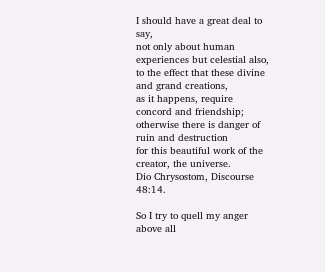I should have a great deal to say,
not only about human experiences but celestial also,
to the effect that these divine and grand creations,
as it happens, require concord and friendship;
otherwise there is danger of ruin and destruction
for this beautiful work of the creator, the universe.
Dio Chrysostom, Discourse 48:14.

So I try to quell my anger above all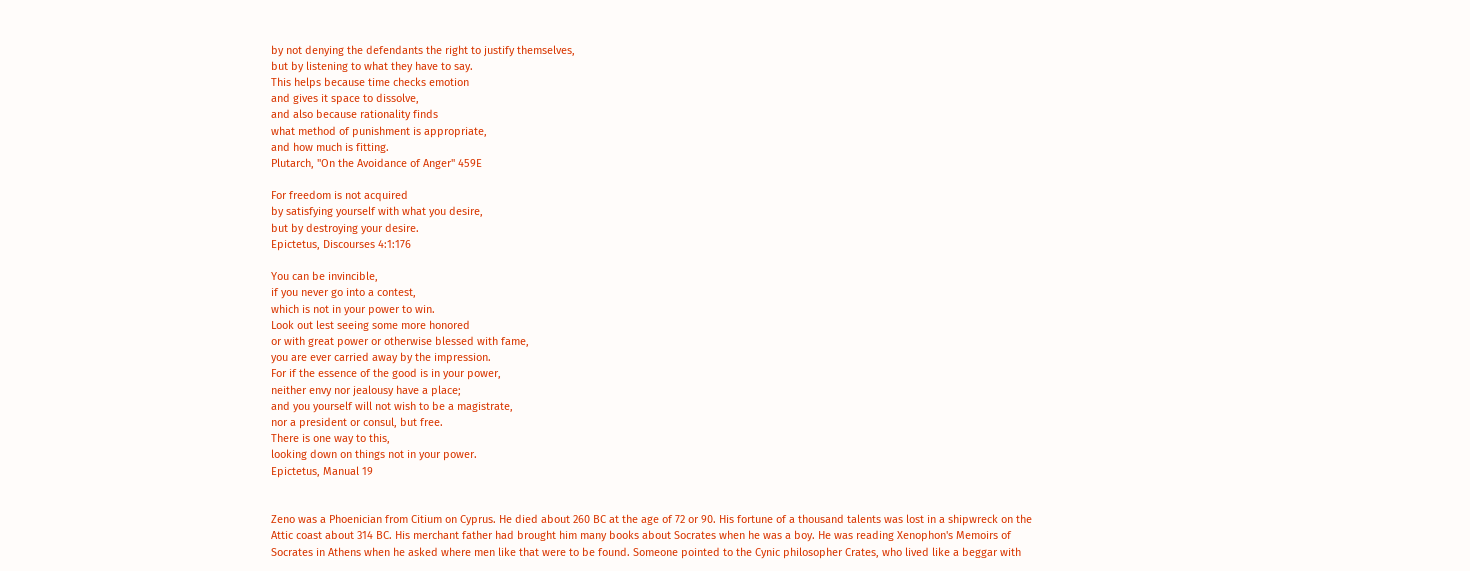by not denying the defendants the right to justify themselves,
but by listening to what they have to say.
This helps because time checks emotion
and gives it space to dissolve,
and also because rationality finds
what method of punishment is appropriate,
and how much is fitting.
Plutarch, "On the Avoidance of Anger" 459E

For freedom is not acquired
by satisfying yourself with what you desire,
but by destroying your desire.
Epictetus, Discourses 4:1:176

You can be invincible,
if you never go into a contest,
which is not in your power to win.
Look out lest seeing some more honored
or with great power or otherwise blessed with fame,
you are ever carried away by the impression.
For if the essence of the good is in your power,
neither envy nor jealousy have a place;
and you yourself will not wish to be a magistrate,
nor a president or consul, but free.
There is one way to this,
looking down on things not in your power.
Epictetus, Manual 19


Zeno was a Phoenician from Citium on Cyprus. He died about 260 BC at the age of 72 or 90. His fortune of a thousand talents was lost in a shipwreck on the Attic coast about 314 BC. His merchant father had brought him many books about Socrates when he was a boy. He was reading Xenophon's Memoirs of Socrates in Athens when he asked where men like that were to be found. Someone pointed to the Cynic philosopher Crates, who lived like a beggar with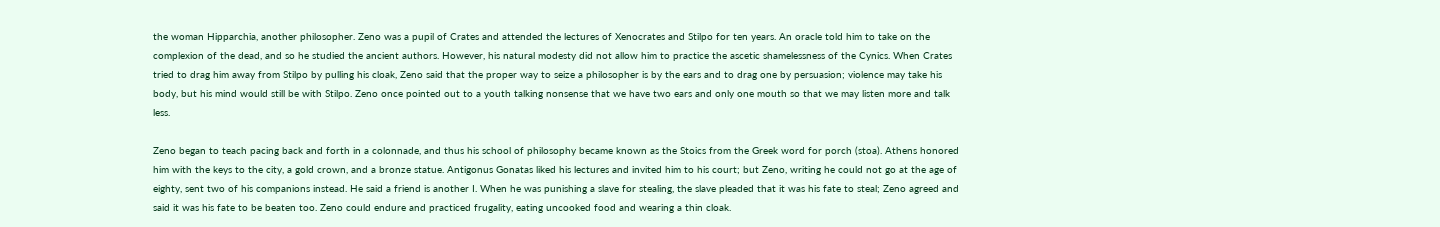the woman Hipparchia, another philosopher. Zeno was a pupil of Crates and attended the lectures of Xenocrates and Stilpo for ten years. An oracle told him to take on the complexion of the dead, and so he studied the ancient authors. However, his natural modesty did not allow him to practice the ascetic shamelessness of the Cynics. When Crates tried to drag him away from Stilpo by pulling his cloak, Zeno said that the proper way to seize a philosopher is by the ears and to drag one by persuasion; violence may take his body, but his mind would still be with Stilpo. Zeno once pointed out to a youth talking nonsense that we have two ears and only one mouth so that we may listen more and talk less.

Zeno began to teach pacing back and forth in a colonnade, and thus his school of philosophy became known as the Stoics from the Greek word for porch (stoa). Athens honored him with the keys to the city, a gold crown, and a bronze statue. Antigonus Gonatas liked his lectures and invited him to his court; but Zeno, writing he could not go at the age of eighty, sent two of his companions instead. He said a friend is another I. When he was punishing a slave for stealing, the slave pleaded that it was his fate to steal; Zeno agreed and said it was his fate to be beaten too. Zeno could endure and practiced frugality, eating uncooked food and wearing a thin cloak.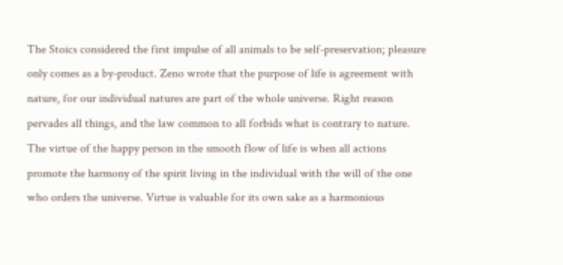The Stoics considered the first impulse of all animals to be self-preservation; pleasure only comes as a by-product. Zeno wrote that the purpose of life is agreement with nature, for our individual natures are part of the whole universe. Right reason pervades all things, and the law common to all forbids what is contrary to nature. The virtue of the happy person in the smooth flow of life is when all actions promote the harmony of the spirit living in the individual with the will of the one who orders the universe. Virtue is valuable for its own sake as a harmonious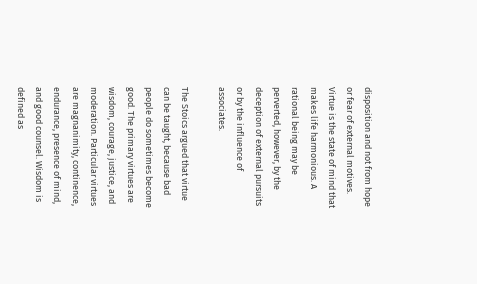disposition and not from hope or fear of external motives. Virtue is the state of mind that makes life harmonious. A rational being may be perverted, however, by the deception of external pursuits or by the influence of associates.

The Stoics argued that virtue can be taught, because bad people do sometimes become good. The primary virtues are wisdom, courage, justice, and moderation. Particular virtues are magnanimity, continence, endurance, presence of mind, and good counsel. Wisdom is defined as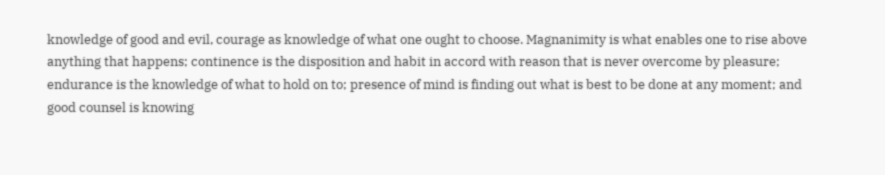knowledge of good and evil, courage as knowledge of what one ought to choose. Magnanimity is what enables one to rise above anything that happens; continence is the disposition and habit in accord with reason that is never overcome by pleasure; endurance is the knowledge of what to hold on to; presence of mind is finding out what is best to be done at any moment; and good counsel is knowing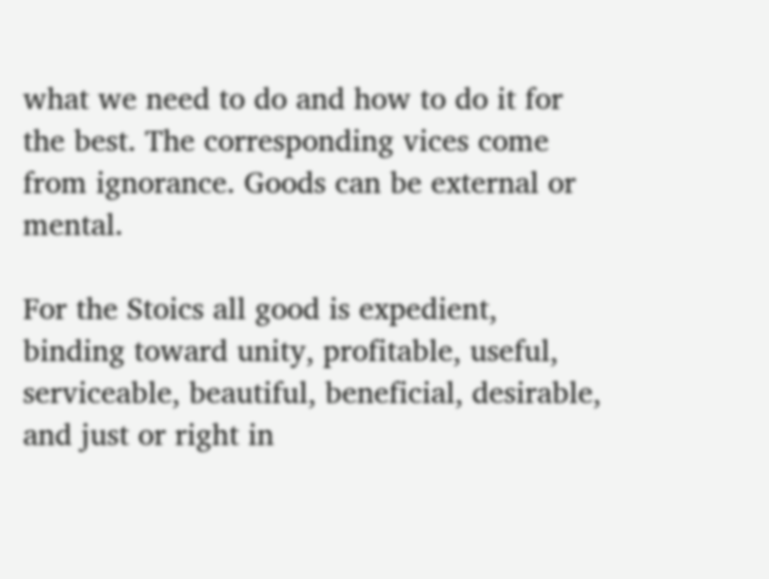what we need to do and how to do it for the best. The corresponding vices come from ignorance. Goods can be external or mental.

For the Stoics all good is expedient, binding toward unity, profitable, useful, serviceable, beautiful, beneficial, desirable, and just or right in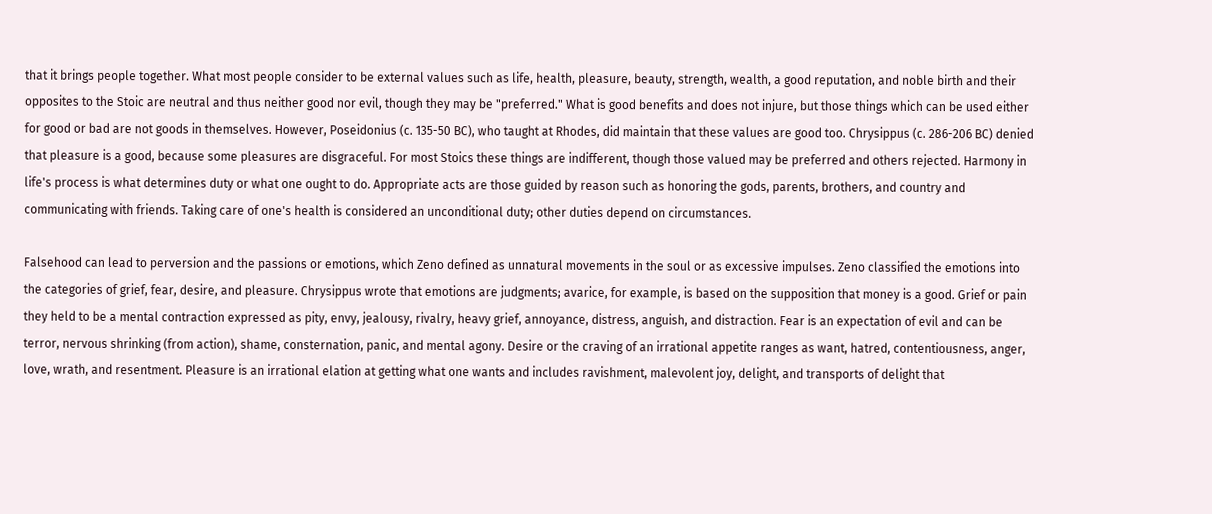that it brings people together. What most people consider to be external values such as life, health, pleasure, beauty, strength, wealth, a good reputation, and noble birth and their opposites to the Stoic are neutral and thus neither good nor evil, though they may be "preferred." What is good benefits and does not injure, but those things which can be used either for good or bad are not goods in themselves. However, Poseidonius (c. 135-50 BC), who taught at Rhodes, did maintain that these values are good too. Chrysippus (c. 286-206 BC) denied that pleasure is a good, because some pleasures are disgraceful. For most Stoics these things are indifferent, though those valued may be preferred and others rejected. Harmony in life's process is what determines duty or what one ought to do. Appropriate acts are those guided by reason such as honoring the gods, parents, brothers, and country and communicating with friends. Taking care of one's health is considered an unconditional duty; other duties depend on circumstances.

Falsehood can lead to perversion and the passions or emotions, which Zeno defined as unnatural movements in the soul or as excessive impulses. Zeno classified the emotions into the categories of grief, fear, desire, and pleasure. Chrysippus wrote that emotions are judgments; avarice, for example, is based on the supposition that money is a good. Grief or pain they held to be a mental contraction expressed as pity, envy, jealousy, rivalry, heavy grief, annoyance, distress, anguish, and distraction. Fear is an expectation of evil and can be terror, nervous shrinking (from action), shame, consternation, panic, and mental agony. Desire or the craving of an irrational appetite ranges as want, hatred, contentiousness, anger, love, wrath, and resentment. Pleasure is an irrational elation at getting what one wants and includes ravishment, malevolent joy, delight, and transports of delight that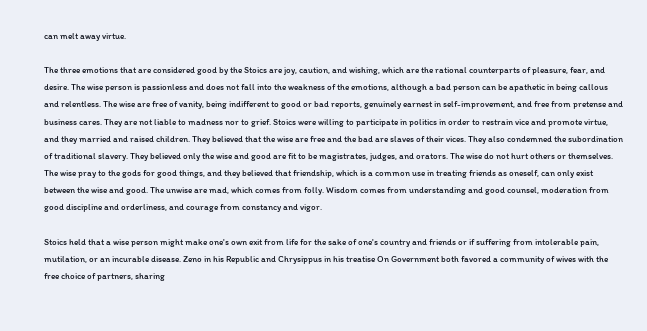can melt away virtue.

The three emotions that are considered good by the Stoics are joy, caution, and wishing, which are the rational counterparts of pleasure, fear, and desire. The wise person is passionless and does not fall into the weakness of the emotions, although a bad person can be apathetic in being callous and relentless. The wise are free of vanity, being indifferent to good or bad reports, genuinely earnest in self-improvement, and free from pretense and business cares. They are not liable to madness nor to grief. Stoics were willing to participate in politics in order to restrain vice and promote virtue, and they married and raised children. They believed that the wise are free and the bad are slaves of their vices. They also condemned the subordination of traditional slavery. They believed only the wise and good are fit to be magistrates, judges, and orators. The wise do not hurt others or themselves. The wise pray to the gods for good things, and they believed that friendship, which is a common use in treating friends as oneself, can only exist between the wise and good. The unwise are mad, which comes from folly. Wisdom comes from understanding and good counsel, moderation from good discipline and orderliness, and courage from constancy and vigor.

Stoics held that a wise person might make one's own exit from life for the sake of one's country and friends or if suffering from intolerable pain, mutilation, or an incurable disease. Zeno in his Republic and Chrysippus in his treatise On Government both favored a community of wives with the free choice of partners, sharing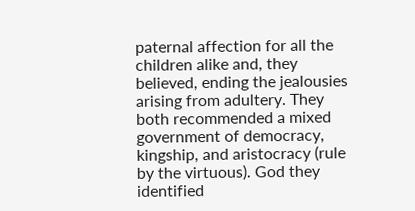paternal affection for all the children alike and, they believed, ending the jealousies arising from adultery. They both recommended a mixed government of democracy, kingship, and aristocracy (rule by the virtuous). God they identified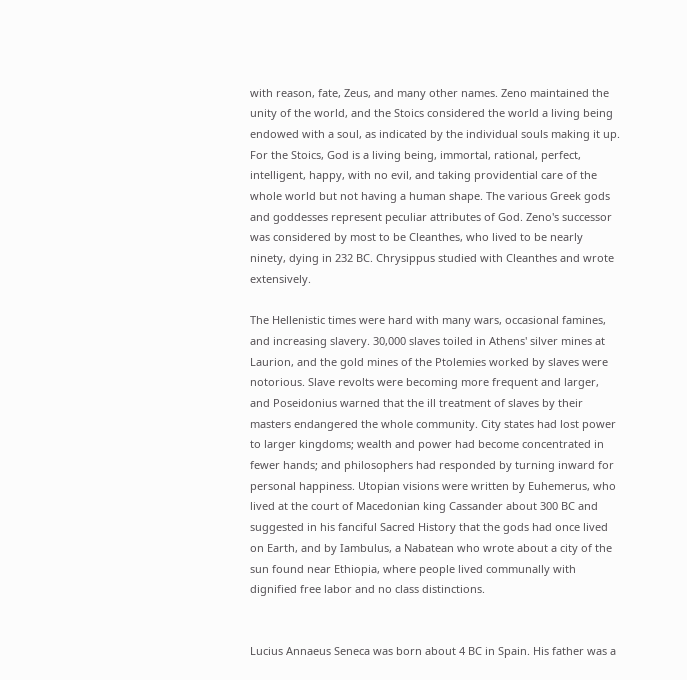with reason, fate, Zeus, and many other names. Zeno maintained the unity of the world, and the Stoics considered the world a living being endowed with a soul, as indicated by the individual souls making it up. For the Stoics, God is a living being, immortal, rational, perfect, intelligent, happy, with no evil, and taking providential care of the whole world but not having a human shape. The various Greek gods and goddesses represent peculiar attributes of God. Zeno's successor was considered by most to be Cleanthes, who lived to be nearly ninety, dying in 232 BC. Chrysippus studied with Cleanthes and wrote extensively.

The Hellenistic times were hard with many wars, occasional famines, and increasing slavery. 30,000 slaves toiled in Athens' silver mines at Laurion, and the gold mines of the Ptolemies worked by slaves were notorious. Slave revolts were becoming more frequent and larger, and Poseidonius warned that the ill treatment of slaves by their masters endangered the whole community. City states had lost power to larger kingdoms; wealth and power had become concentrated in fewer hands; and philosophers had responded by turning inward for personal happiness. Utopian visions were written by Euhemerus, who lived at the court of Macedonian king Cassander about 300 BC and suggested in his fanciful Sacred History that the gods had once lived on Earth, and by Iambulus, a Nabatean who wrote about a city of the sun found near Ethiopia, where people lived communally with dignified free labor and no class distinctions.


Lucius Annaeus Seneca was born about 4 BC in Spain. His father was a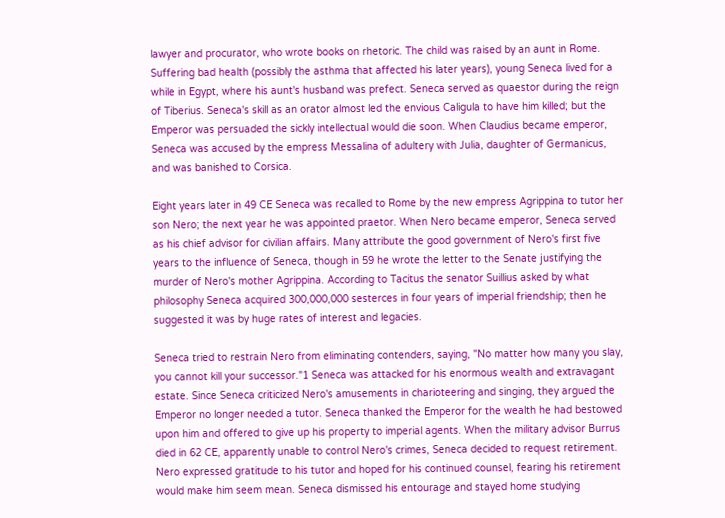lawyer and procurator, who wrote books on rhetoric. The child was raised by an aunt in Rome. Suffering bad health (possibly the asthma that affected his later years), young Seneca lived for a while in Egypt, where his aunt's husband was prefect. Seneca served as quaestor during the reign of Tiberius. Seneca's skill as an orator almost led the envious Caligula to have him killed; but the Emperor was persuaded the sickly intellectual would die soon. When Claudius became emperor, Seneca was accused by the empress Messalina of adultery with Julia, daughter of Germanicus, and was banished to Corsica.

Eight years later in 49 CE Seneca was recalled to Rome by the new empress Agrippina to tutor her son Nero; the next year he was appointed praetor. When Nero became emperor, Seneca served as his chief advisor for civilian affairs. Many attribute the good government of Nero's first five years to the influence of Seneca, though in 59 he wrote the letter to the Senate justifying the murder of Nero's mother Agrippina. According to Tacitus the senator Suillius asked by what philosophy Seneca acquired 300,000,000 sesterces in four years of imperial friendship; then he suggested it was by huge rates of interest and legacies.

Seneca tried to restrain Nero from eliminating contenders, saying, "No matter how many you slay, you cannot kill your successor."1 Seneca was attacked for his enormous wealth and extravagant estate. Since Seneca criticized Nero's amusements in charioteering and singing, they argued the Emperor no longer needed a tutor. Seneca thanked the Emperor for the wealth he had bestowed upon him and offered to give up his property to imperial agents. When the military advisor Burrus died in 62 CE, apparently unable to control Nero's crimes, Seneca decided to request retirement. Nero expressed gratitude to his tutor and hoped for his continued counsel, fearing his retirement would make him seem mean. Seneca dismissed his entourage and stayed home studying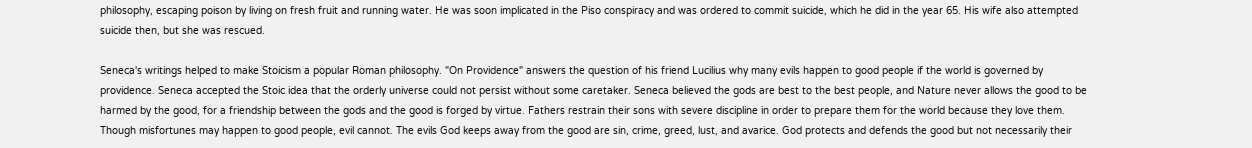philosophy, escaping poison by living on fresh fruit and running water. He was soon implicated in the Piso conspiracy and was ordered to commit suicide, which he did in the year 65. His wife also attempted suicide then, but she was rescued.

Seneca's writings helped to make Stoicism a popular Roman philosophy. "On Providence" answers the question of his friend Lucilius why many evils happen to good people if the world is governed by providence. Seneca accepted the Stoic idea that the orderly universe could not persist without some caretaker. Seneca believed the gods are best to the best people, and Nature never allows the good to be harmed by the good, for a friendship between the gods and the good is forged by virtue. Fathers restrain their sons with severe discipline in order to prepare them for the world because they love them. Though misfortunes may happen to good people, evil cannot. The evils God keeps away from the good are sin, crime, greed, lust, and avarice. God protects and defends the good but not necessarily their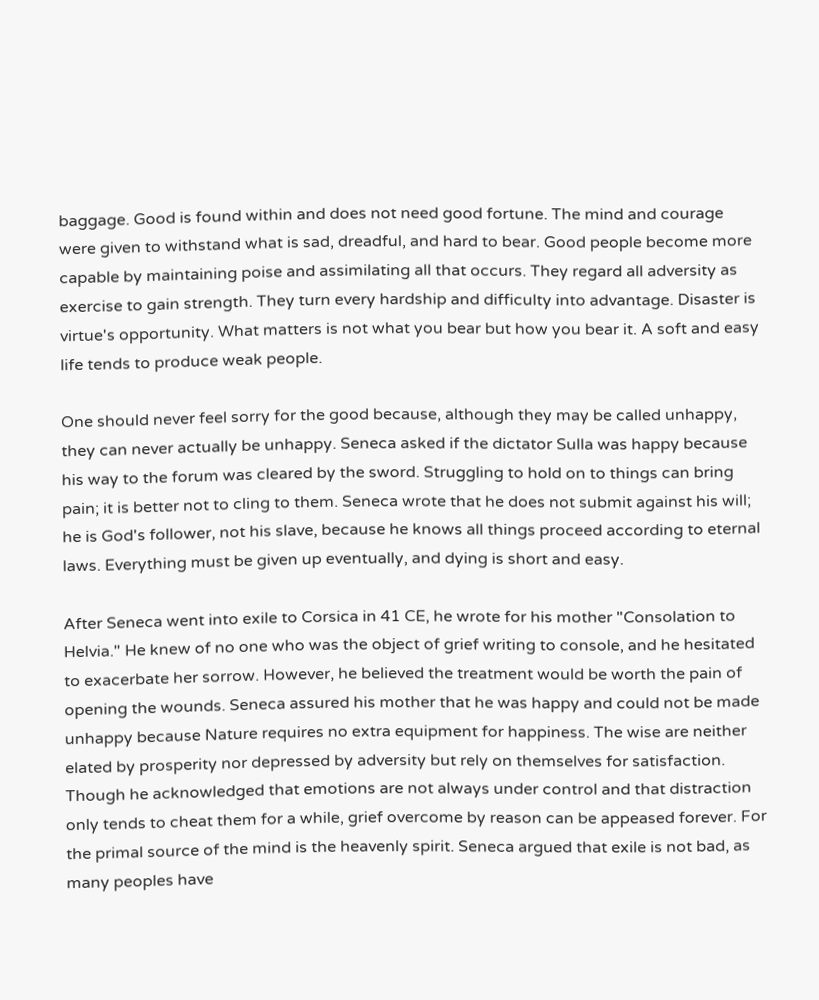baggage. Good is found within and does not need good fortune. The mind and courage were given to withstand what is sad, dreadful, and hard to bear. Good people become more capable by maintaining poise and assimilating all that occurs. They regard all adversity as exercise to gain strength. They turn every hardship and difficulty into advantage. Disaster is virtue's opportunity. What matters is not what you bear but how you bear it. A soft and easy life tends to produce weak people.

One should never feel sorry for the good because, although they may be called unhappy, they can never actually be unhappy. Seneca asked if the dictator Sulla was happy because his way to the forum was cleared by the sword. Struggling to hold on to things can bring pain; it is better not to cling to them. Seneca wrote that he does not submit against his will; he is God's follower, not his slave, because he knows all things proceed according to eternal laws. Everything must be given up eventually, and dying is short and easy.

After Seneca went into exile to Corsica in 41 CE, he wrote for his mother "Consolation to Helvia." He knew of no one who was the object of grief writing to console, and he hesitated to exacerbate her sorrow. However, he believed the treatment would be worth the pain of opening the wounds. Seneca assured his mother that he was happy and could not be made unhappy because Nature requires no extra equipment for happiness. The wise are neither elated by prosperity nor depressed by adversity but rely on themselves for satisfaction. Though he acknowledged that emotions are not always under control and that distraction only tends to cheat them for a while, grief overcome by reason can be appeased forever. For the primal source of the mind is the heavenly spirit. Seneca argued that exile is not bad, as many peoples have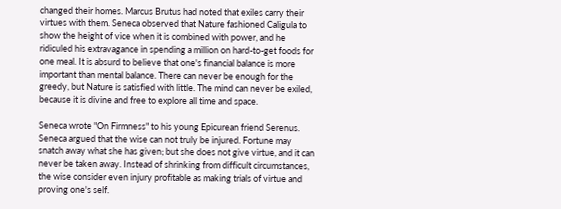changed their homes. Marcus Brutus had noted that exiles carry their virtues with them. Seneca observed that Nature fashioned Caligula to show the height of vice when it is combined with power, and he ridiculed his extravagance in spending a million on hard-to-get foods for one meal. It is absurd to believe that one's financial balance is more important than mental balance. There can never be enough for the greedy, but Nature is satisfied with little. The mind can never be exiled, because it is divine and free to explore all time and space.

Seneca wrote "On Firmness" to his young Epicurean friend Serenus. Seneca argued that the wise can not truly be injured. Fortune may snatch away what she has given; but she does not give virtue, and it can never be taken away. Instead of shrinking from difficult circumstances, the wise consider even injury profitable as making trials of virtue and proving one's self.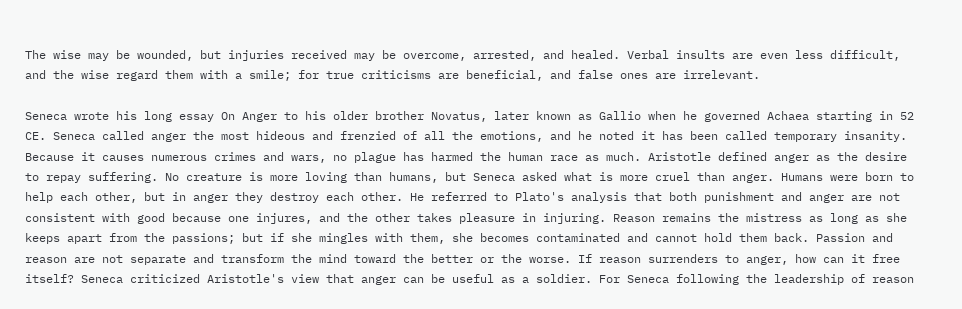The wise may be wounded, but injuries received may be overcome, arrested, and healed. Verbal insults are even less difficult, and the wise regard them with a smile; for true criticisms are beneficial, and false ones are irrelevant.

Seneca wrote his long essay On Anger to his older brother Novatus, later known as Gallio when he governed Achaea starting in 52 CE. Seneca called anger the most hideous and frenzied of all the emotions, and he noted it has been called temporary insanity. Because it causes numerous crimes and wars, no plague has harmed the human race as much. Aristotle defined anger as the desire to repay suffering. No creature is more loving than humans, but Seneca asked what is more cruel than anger. Humans were born to help each other, but in anger they destroy each other. He referred to Plato's analysis that both punishment and anger are not consistent with good because one injures, and the other takes pleasure in injuring. Reason remains the mistress as long as she keeps apart from the passions; but if she mingles with them, she becomes contaminated and cannot hold them back. Passion and reason are not separate and transform the mind toward the better or the worse. If reason surrenders to anger, how can it free itself? Seneca criticized Aristotle's view that anger can be useful as a soldier. For Seneca following the leadership of reason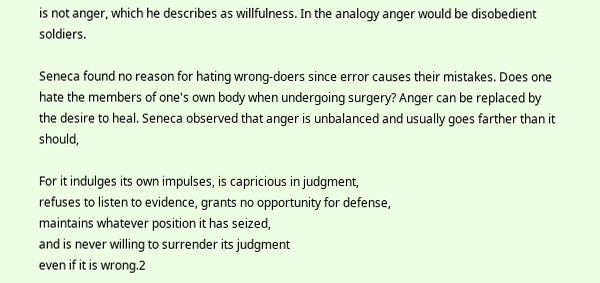is not anger, which he describes as willfulness. In the analogy anger would be disobedient soldiers.

Seneca found no reason for hating wrong-doers since error causes their mistakes. Does one hate the members of one's own body when undergoing surgery? Anger can be replaced by the desire to heal. Seneca observed that anger is unbalanced and usually goes farther than it should,

For it indulges its own impulses, is capricious in judgment,
refuses to listen to evidence, grants no opportunity for defense,
maintains whatever position it has seized,
and is never willing to surrender its judgment
even if it is wrong.2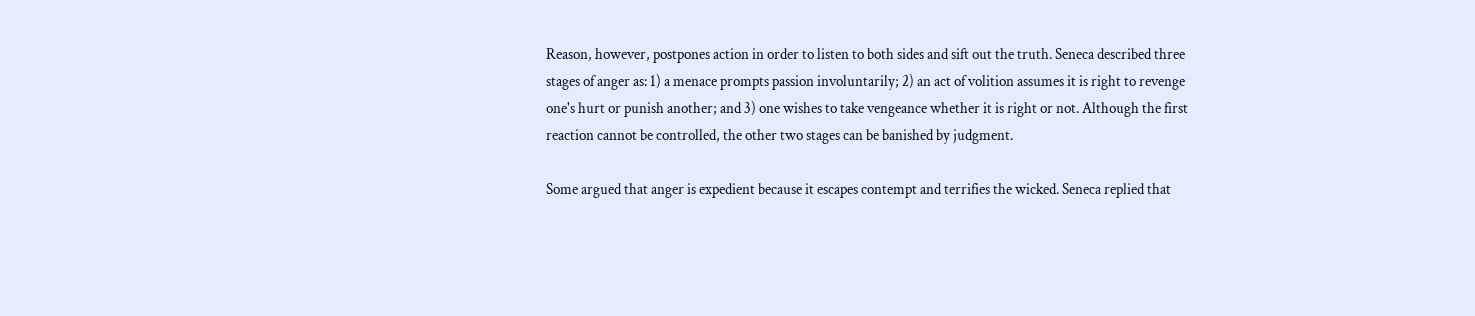Reason, however, postpones action in order to listen to both sides and sift out the truth. Seneca described three stages of anger as: 1) a menace prompts passion involuntarily; 2) an act of volition assumes it is right to revenge one's hurt or punish another; and 3) one wishes to take vengeance whether it is right or not. Although the first reaction cannot be controlled, the other two stages can be banished by judgment.

Some argued that anger is expedient because it escapes contempt and terrifies the wicked. Seneca replied that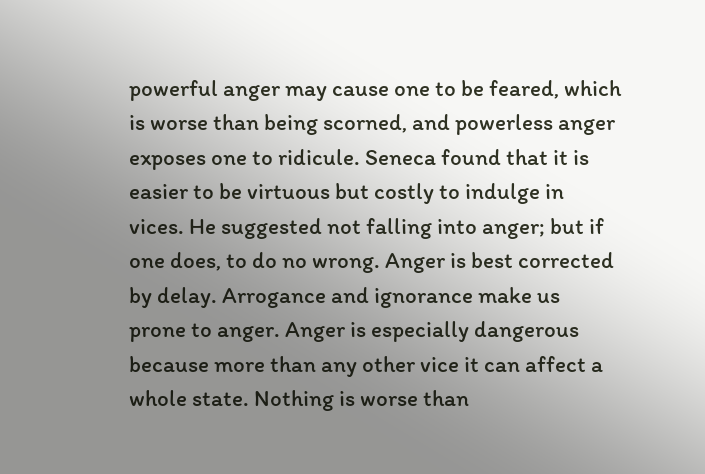powerful anger may cause one to be feared, which is worse than being scorned, and powerless anger exposes one to ridicule. Seneca found that it is easier to be virtuous but costly to indulge in vices. He suggested not falling into anger; but if one does, to do no wrong. Anger is best corrected by delay. Arrogance and ignorance make us prone to anger. Anger is especially dangerous because more than any other vice it can affect a whole state. Nothing is worse than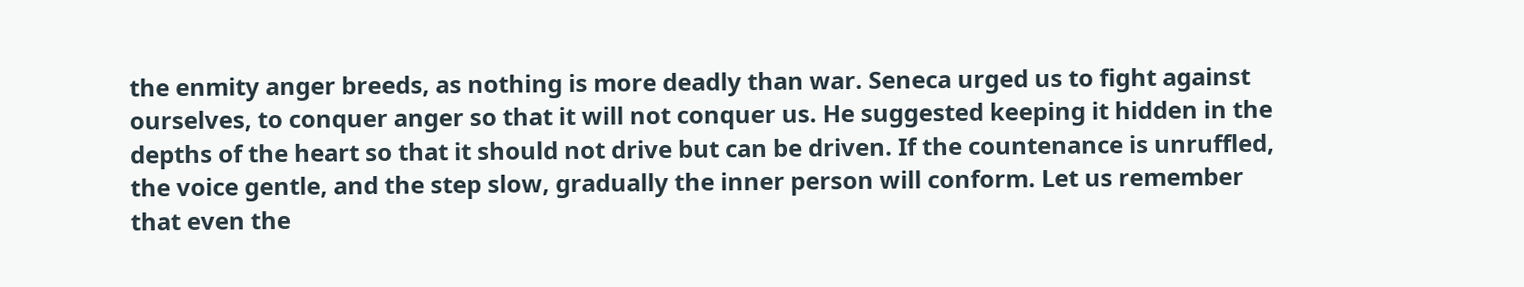the enmity anger breeds, as nothing is more deadly than war. Seneca urged us to fight against ourselves, to conquer anger so that it will not conquer us. He suggested keeping it hidden in the depths of the heart so that it should not drive but can be driven. If the countenance is unruffled, the voice gentle, and the step slow, gradually the inner person will conform. Let us remember that even the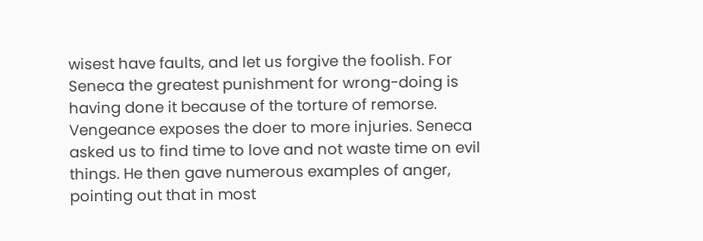wisest have faults, and let us forgive the foolish. For Seneca the greatest punishment for wrong-doing is having done it because of the torture of remorse. Vengeance exposes the doer to more injuries. Seneca asked us to find time to love and not waste time on evil things. He then gave numerous examples of anger, pointing out that in most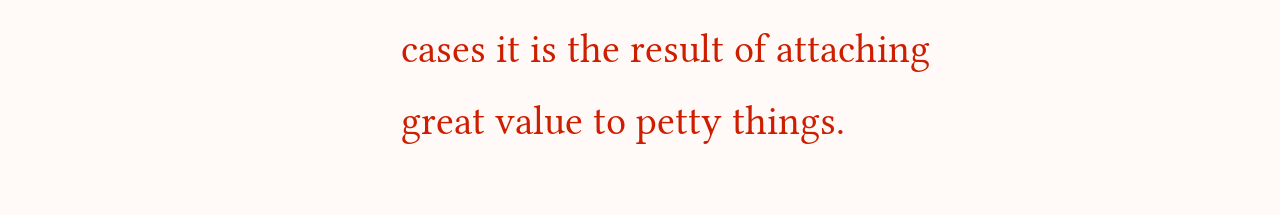cases it is the result of attaching great value to petty things.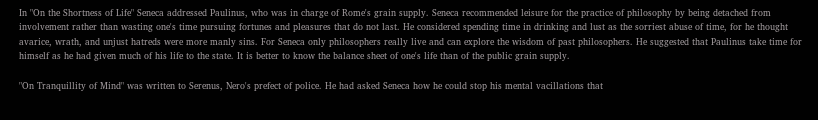In "On the Shortness of Life" Seneca addressed Paulinus, who was in charge of Rome's grain supply. Seneca recommended leisure for the practice of philosophy by being detached from involvement rather than wasting one's time pursuing fortunes and pleasures that do not last. He considered spending time in drinking and lust as the sorriest abuse of time, for he thought avarice, wrath, and unjust hatreds were more manly sins. For Seneca only philosophers really live and can explore the wisdom of past philosophers. He suggested that Paulinus take time for himself as he had given much of his life to the state. It is better to know the balance sheet of one's life than of the public grain supply.

"On Tranquillity of Mind" was written to Serenus, Nero's prefect of police. He had asked Seneca how he could stop his mental vacillations that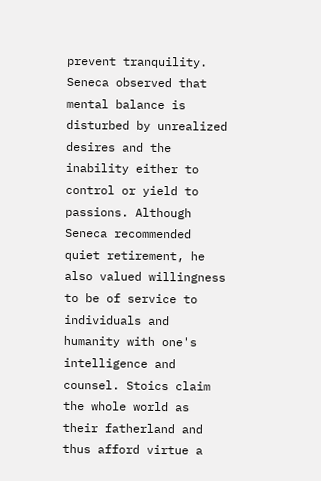prevent tranquility. Seneca observed that mental balance is disturbed by unrealized desires and the inability either to control or yield to passions. Although Seneca recommended quiet retirement, he also valued willingness to be of service to individuals and humanity with one's intelligence and counsel. Stoics claim the whole world as their fatherland and thus afford virtue a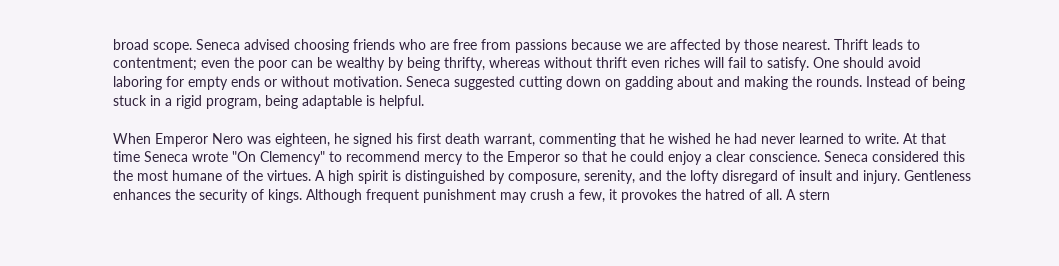broad scope. Seneca advised choosing friends who are free from passions because we are affected by those nearest. Thrift leads to contentment; even the poor can be wealthy by being thrifty, whereas without thrift even riches will fail to satisfy. One should avoid laboring for empty ends or without motivation. Seneca suggested cutting down on gadding about and making the rounds. Instead of being stuck in a rigid program, being adaptable is helpful.

When Emperor Nero was eighteen, he signed his first death warrant, commenting that he wished he had never learned to write. At that time Seneca wrote "On Clemency" to recommend mercy to the Emperor so that he could enjoy a clear conscience. Seneca considered this the most humane of the virtues. A high spirit is distinguished by composure, serenity, and the lofty disregard of insult and injury. Gentleness enhances the security of kings. Although frequent punishment may crush a few, it provokes the hatred of all. A stern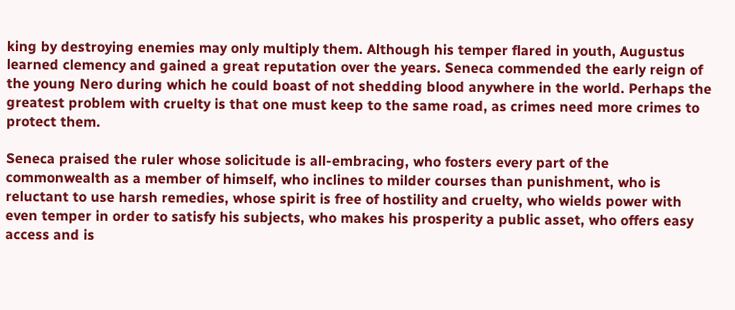king by destroying enemies may only multiply them. Although his temper flared in youth, Augustus learned clemency and gained a great reputation over the years. Seneca commended the early reign of the young Nero during which he could boast of not shedding blood anywhere in the world. Perhaps the greatest problem with cruelty is that one must keep to the same road, as crimes need more crimes to protect them.

Seneca praised the ruler whose solicitude is all-embracing, who fosters every part of the commonwealth as a member of himself, who inclines to milder courses than punishment, who is reluctant to use harsh remedies, whose spirit is free of hostility and cruelty, who wields power with even temper in order to satisfy his subjects, who makes his prosperity a public asset, who offers easy access and is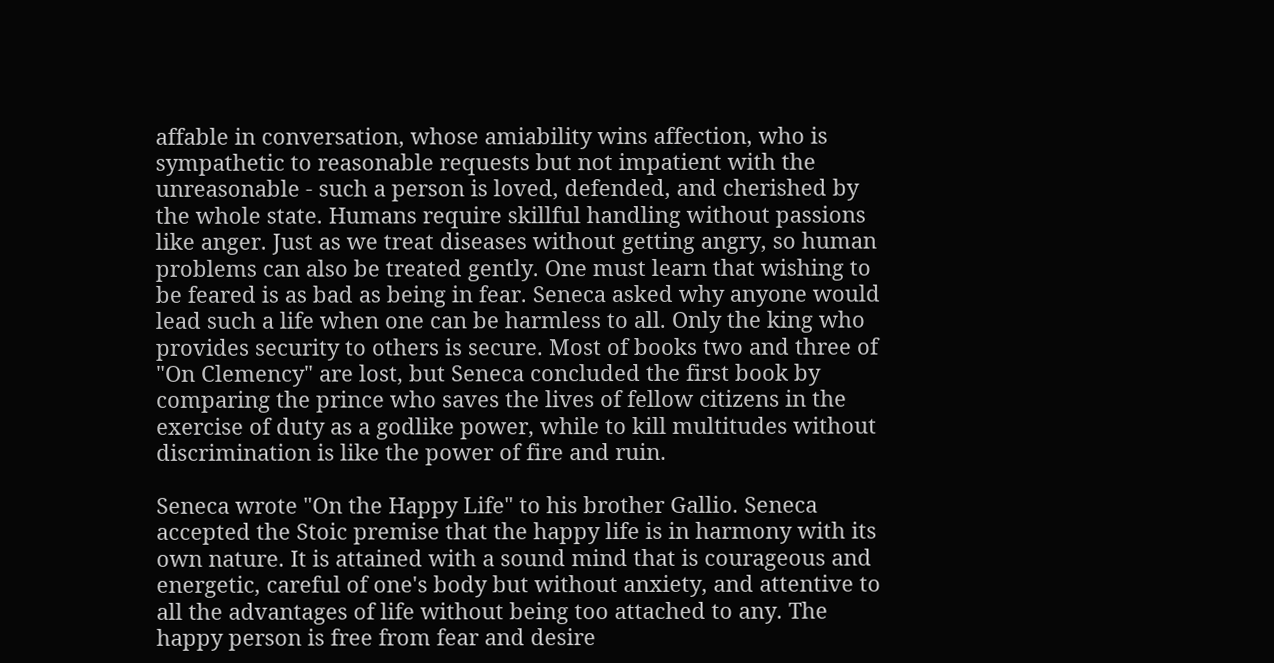affable in conversation, whose amiability wins affection, who is sympathetic to reasonable requests but not impatient with the unreasonable - such a person is loved, defended, and cherished by the whole state. Humans require skillful handling without passions like anger. Just as we treat diseases without getting angry, so human problems can also be treated gently. One must learn that wishing to be feared is as bad as being in fear. Seneca asked why anyone would lead such a life when one can be harmless to all. Only the king who provides security to others is secure. Most of books two and three of "On Clemency" are lost, but Seneca concluded the first book by comparing the prince who saves the lives of fellow citizens in the exercise of duty as a godlike power, while to kill multitudes without discrimination is like the power of fire and ruin.

Seneca wrote "On the Happy Life" to his brother Gallio. Seneca accepted the Stoic premise that the happy life is in harmony with its own nature. It is attained with a sound mind that is courageous and energetic, careful of one's body but without anxiety, and attentive to all the advantages of life without being too attached to any. The happy person is free from fear and desire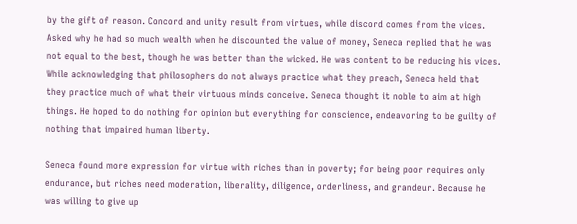by the gift of reason. Concord and unity result from virtues, while discord comes from the vices. Asked why he had so much wealth when he discounted the value of money, Seneca replied that he was not equal to the best, though he was better than the wicked. He was content to be reducing his vices. While acknowledging that philosophers do not always practice what they preach, Seneca held that they practice much of what their virtuous minds conceive. Seneca thought it noble to aim at high things. He hoped to do nothing for opinion but everything for conscience, endeavoring to be guilty of nothing that impaired human liberty.

Seneca found more expression for virtue with riches than in poverty; for being poor requires only endurance, but riches need moderation, liberality, diligence, orderliness, and grandeur. Because he was willing to give up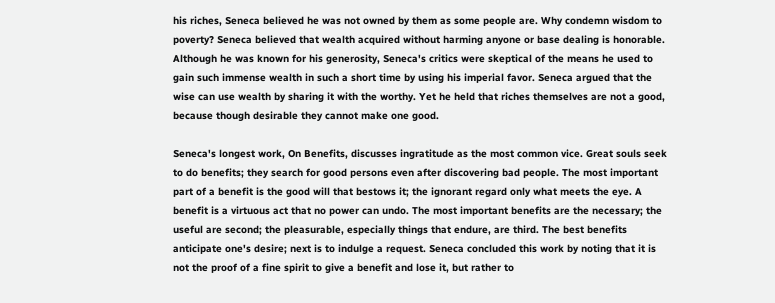his riches, Seneca believed he was not owned by them as some people are. Why condemn wisdom to poverty? Seneca believed that wealth acquired without harming anyone or base dealing is honorable. Although he was known for his generosity, Seneca's critics were skeptical of the means he used to gain such immense wealth in such a short time by using his imperial favor. Seneca argued that the wise can use wealth by sharing it with the worthy. Yet he held that riches themselves are not a good, because though desirable they cannot make one good.

Seneca's longest work, On Benefits, discusses ingratitude as the most common vice. Great souls seek to do benefits; they search for good persons even after discovering bad people. The most important part of a benefit is the good will that bestows it; the ignorant regard only what meets the eye. A benefit is a virtuous act that no power can undo. The most important benefits are the necessary; the useful are second; the pleasurable, especially things that endure, are third. The best benefits anticipate one's desire; next is to indulge a request. Seneca concluded this work by noting that it is not the proof of a fine spirit to give a benefit and lose it, but rather to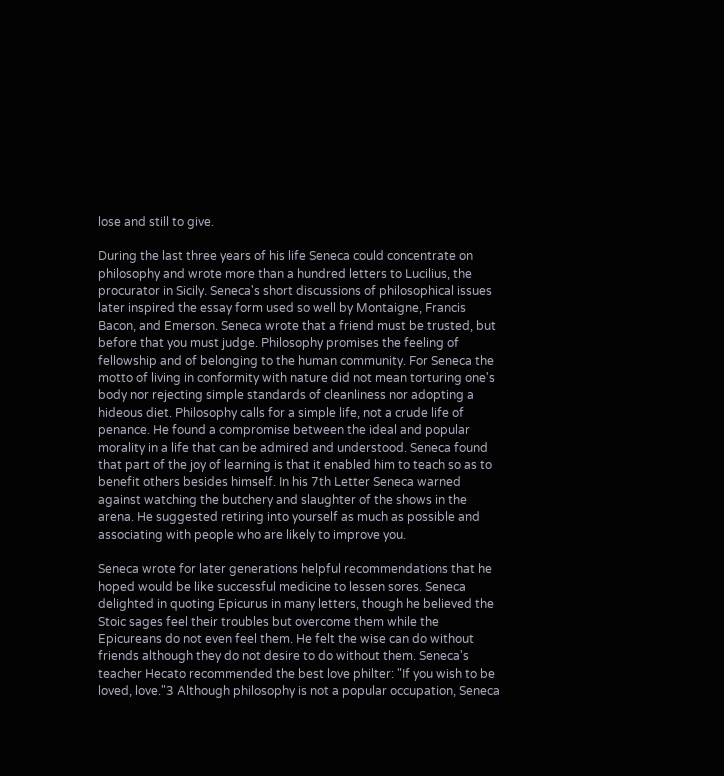lose and still to give.

During the last three years of his life Seneca could concentrate on philosophy and wrote more than a hundred letters to Lucilius, the procurator in Sicily. Seneca's short discussions of philosophical issues later inspired the essay form used so well by Montaigne, Francis Bacon, and Emerson. Seneca wrote that a friend must be trusted, but before that you must judge. Philosophy promises the feeling of fellowship and of belonging to the human community. For Seneca the motto of living in conformity with nature did not mean torturing one's body nor rejecting simple standards of cleanliness nor adopting a hideous diet. Philosophy calls for a simple life, not a crude life of penance. He found a compromise between the ideal and popular morality in a life that can be admired and understood. Seneca found that part of the joy of learning is that it enabled him to teach so as to benefit others besides himself. In his 7th Letter Seneca warned against watching the butchery and slaughter of the shows in the arena. He suggested retiring into yourself as much as possible and associating with people who are likely to improve you.

Seneca wrote for later generations helpful recommendations that he hoped would be like successful medicine to lessen sores. Seneca delighted in quoting Epicurus in many letters, though he believed the Stoic sages feel their troubles but overcome them while the Epicureans do not even feel them. He felt the wise can do without friends although they do not desire to do without them. Seneca's teacher Hecato recommended the best love philter: "If you wish to be loved, love."3 Although philosophy is not a popular occupation, Seneca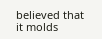believed that it molds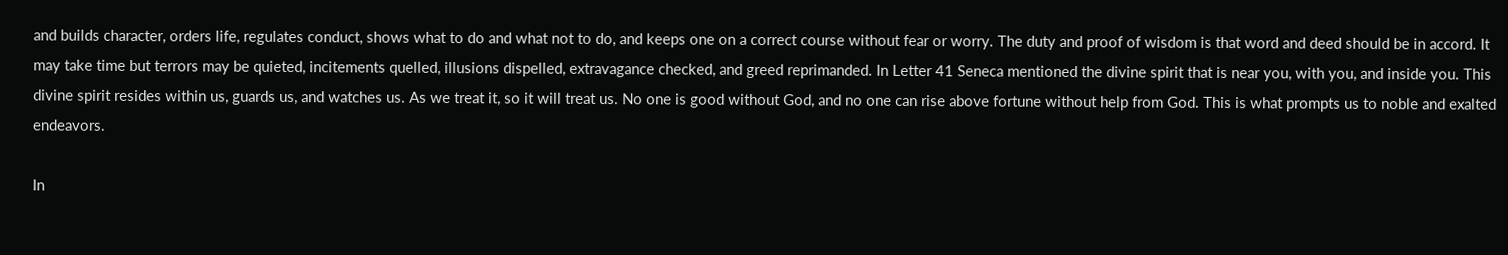and builds character, orders life, regulates conduct, shows what to do and what not to do, and keeps one on a correct course without fear or worry. The duty and proof of wisdom is that word and deed should be in accord. It may take time but terrors may be quieted, incitements quelled, illusions dispelled, extravagance checked, and greed reprimanded. In Letter 41 Seneca mentioned the divine spirit that is near you, with you, and inside you. This divine spirit resides within us, guards us, and watches us. As we treat it, so it will treat us. No one is good without God, and no one can rise above fortune without help from God. This is what prompts us to noble and exalted endeavors.

In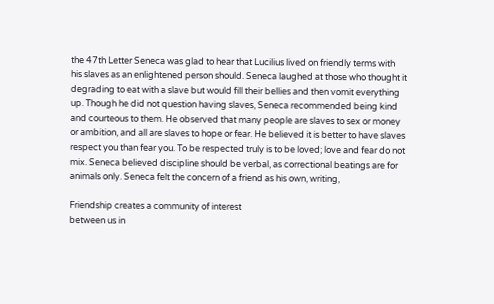the 47th Letter Seneca was glad to hear that Lucilius lived on friendly terms with his slaves as an enlightened person should. Seneca laughed at those who thought it degrading to eat with a slave but would fill their bellies and then vomit everything up. Though he did not question having slaves, Seneca recommended being kind and courteous to them. He observed that many people are slaves to sex or money or ambition, and all are slaves to hope or fear. He believed it is better to have slaves respect you than fear you. To be respected truly is to be loved; love and fear do not mix. Seneca believed discipline should be verbal, as correctional beatings are for animals only. Seneca felt the concern of a friend as his own, writing,

Friendship creates a community of interest
between us in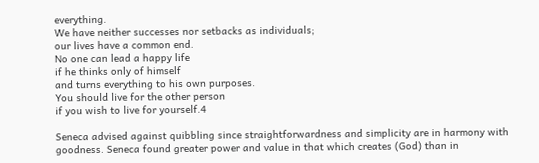everything.
We have neither successes nor setbacks as individuals;
our lives have a common end.
No one can lead a happy life
if he thinks only of himself
and turns everything to his own purposes.
You should live for the other person
if you wish to live for yourself.4

Seneca advised against quibbling since straightforwardness and simplicity are in harmony with goodness. Seneca found greater power and value in that which creates (God) than in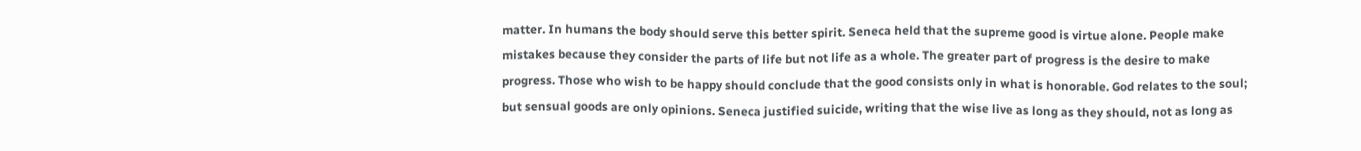matter. In humans the body should serve this better spirit. Seneca held that the supreme good is virtue alone. People make mistakes because they consider the parts of life but not life as a whole. The greater part of progress is the desire to make progress. Those who wish to be happy should conclude that the good consists only in what is honorable. God relates to the soul; but sensual goods are only opinions. Seneca justified suicide, writing that the wise live as long as they should, not as long as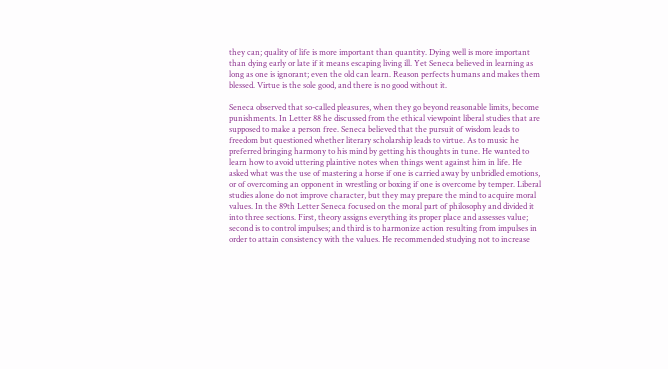they can; quality of life is more important than quantity. Dying well is more important than dying early or late if it means escaping living ill. Yet Seneca believed in learning as long as one is ignorant; even the old can learn. Reason perfects humans and makes them blessed. Virtue is the sole good, and there is no good without it.

Seneca observed that so-called pleasures, when they go beyond reasonable limits, become punishments. In Letter 88 he discussed from the ethical viewpoint liberal studies that are supposed to make a person free. Seneca believed that the pursuit of wisdom leads to freedom but questioned whether literary scholarship leads to virtue. As to music he preferred bringing harmony to his mind by getting his thoughts in tune. He wanted to learn how to avoid uttering plaintive notes when things went against him in life. He asked what was the use of mastering a horse if one is carried away by unbridled emotions, or of overcoming an opponent in wrestling or boxing if one is overcome by temper. Liberal studies alone do not improve character, but they may prepare the mind to acquire moral values. In the 89th Letter Seneca focused on the moral part of philosophy and divided it into three sections. First, theory assigns everything its proper place and assesses value; second is to control impulses; and third is to harmonize action resulting from impulses in order to attain consistency with the values. He recommended studying not to increase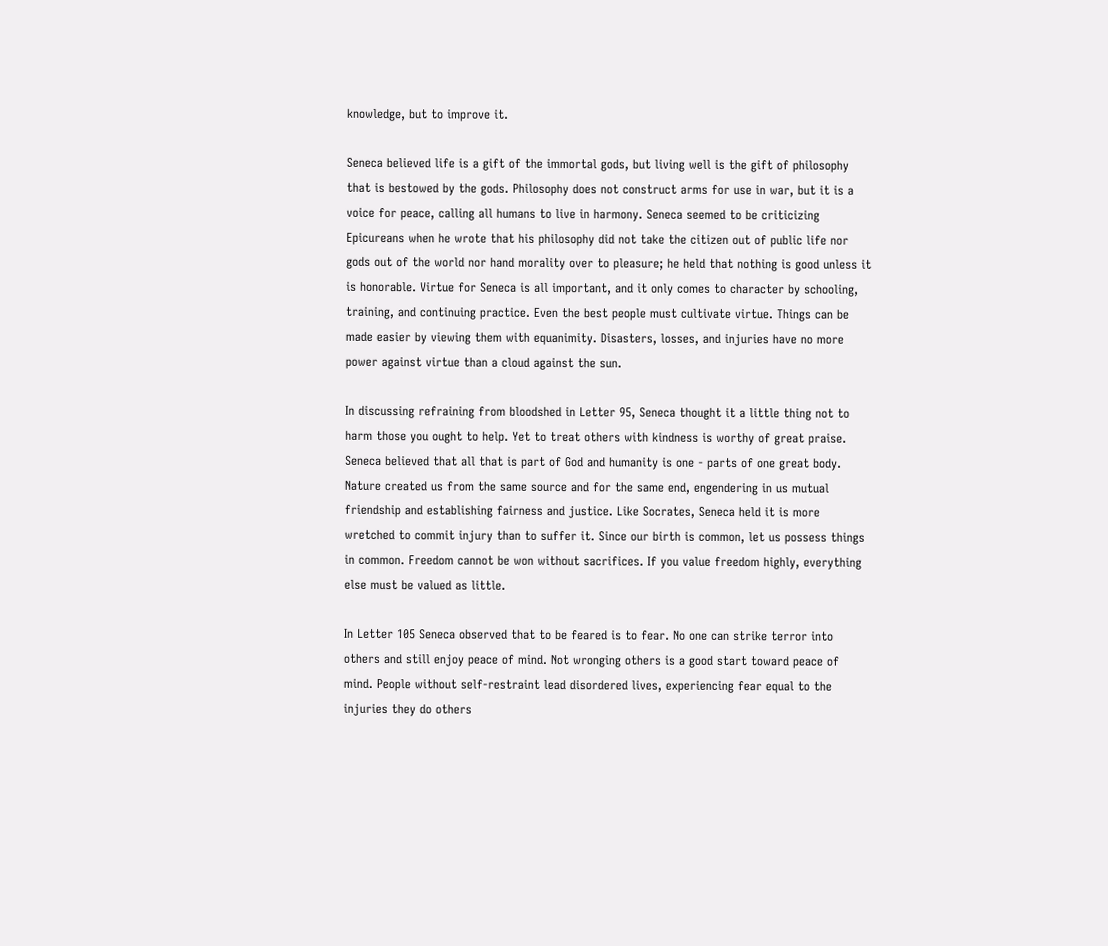knowledge, but to improve it.

Seneca believed life is a gift of the immortal gods, but living well is the gift of philosophy that is bestowed by the gods. Philosophy does not construct arms for use in war, but it is a voice for peace, calling all humans to live in harmony. Seneca seemed to be criticizing Epicureans when he wrote that his philosophy did not take the citizen out of public life nor gods out of the world nor hand morality over to pleasure; he held that nothing is good unless it is honorable. Virtue for Seneca is all important, and it only comes to character by schooling, training, and continuing practice. Even the best people must cultivate virtue. Things can be made easier by viewing them with equanimity. Disasters, losses, and injuries have no more power against virtue than a cloud against the sun.

In discussing refraining from bloodshed in Letter 95, Seneca thought it a little thing not to harm those you ought to help. Yet to treat others with kindness is worthy of great praise. Seneca believed that all that is part of God and humanity is one - parts of one great body. Nature created us from the same source and for the same end, engendering in us mutual friendship and establishing fairness and justice. Like Socrates, Seneca held it is more wretched to commit injury than to suffer it. Since our birth is common, let us possess things in common. Freedom cannot be won without sacrifices. If you value freedom highly, everything else must be valued as little.

In Letter 105 Seneca observed that to be feared is to fear. No one can strike terror into others and still enjoy peace of mind. Not wronging others is a good start toward peace of mind. People without self-restraint lead disordered lives, experiencing fear equal to the injuries they do others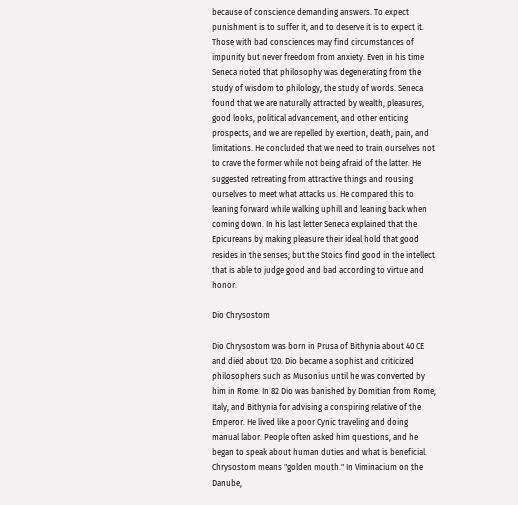because of conscience demanding answers. To expect punishment is to suffer it, and to deserve it is to expect it. Those with bad consciences may find circumstances of impunity but never freedom from anxiety. Even in his time Seneca noted that philosophy was degenerating from the study of wisdom to philology, the study of words. Seneca found that we are naturally attracted by wealth, pleasures, good looks, political advancement, and other enticing prospects, and we are repelled by exertion, death, pain, and limitations. He concluded that we need to train ourselves not to crave the former while not being afraid of the latter. He suggested retreating from attractive things and rousing ourselves to meet what attacks us. He compared this to leaning forward while walking uphill and leaning back when coming down. In his last letter Seneca explained that the Epicureans by making pleasure their ideal hold that good resides in the senses; but the Stoics find good in the intellect that is able to judge good and bad according to virtue and honor.

Dio Chrysostom

Dio Chrysostom was born in Prusa of Bithynia about 40 CE and died about 120. Dio became a sophist and criticized philosophers such as Musonius until he was converted by him in Rome. In 82 Dio was banished by Domitian from Rome, Italy, and Bithynia for advising a conspiring relative of the Emperor. He lived like a poor Cynic traveling and doing manual labor. People often asked him questions, and he began to speak about human duties and what is beneficial. Chrysostom means "golden mouth." In Viminacium on the Danube,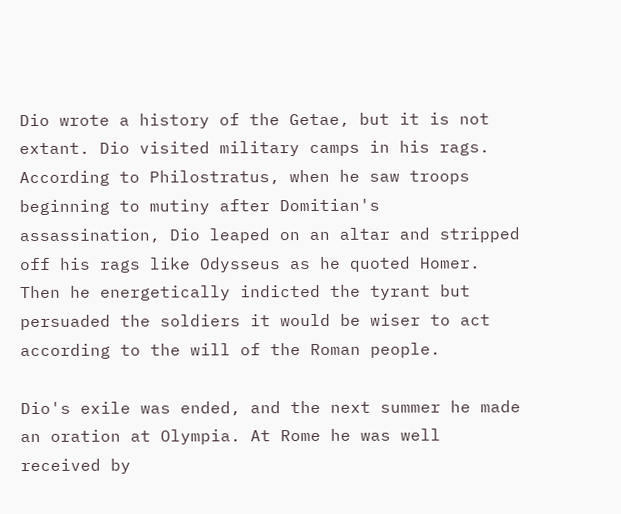Dio wrote a history of the Getae, but it is not extant. Dio visited military camps in his rags. According to Philostratus, when he saw troops beginning to mutiny after Domitian's assassination, Dio leaped on an altar and stripped off his rags like Odysseus as he quoted Homer. Then he energetically indicted the tyrant but persuaded the soldiers it would be wiser to act according to the will of the Roman people.

Dio's exile was ended, and the next summer he made an oration at Olympia. At Rome he was well received by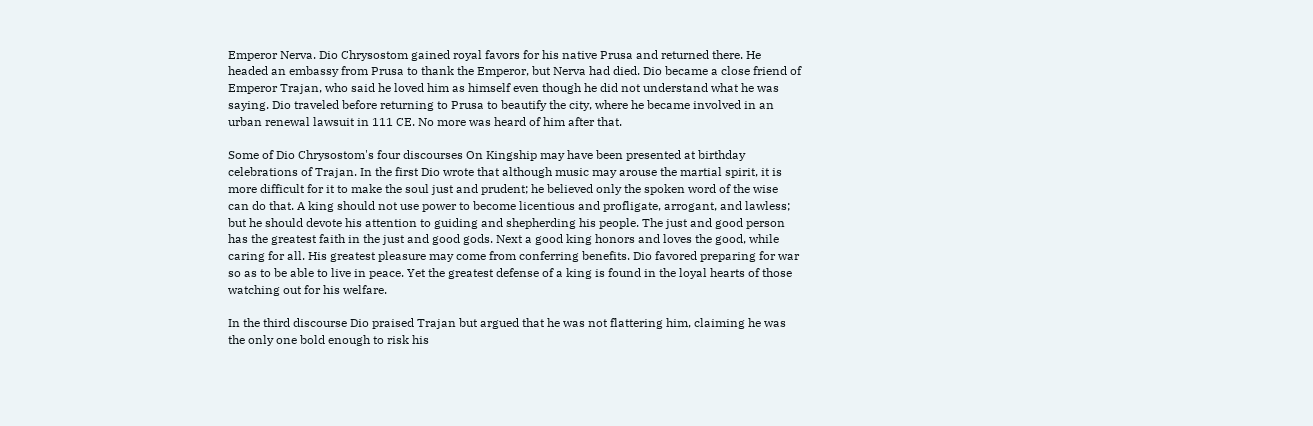Emperor Nerva. Dio Chrysostom gained royal favors for his native Prusa and returned there. He headed an embassy from Prusa to thank the Emperor, but Nerva had died. Dio became a close friend of Emperor Trajan, who said he loved him as himself even though he did not understand what he was saying. Dio traveled before returning to Prusa to beautify the city, where he became involved in an urban renewal lawsuit in 111 CE. No more was heard of him after that.

Some of Dio Chrysostom's four discourses On Kingship may have been presented at birthday celebrations of Trajan. In the first Dio wrote that although music may arouse the martial spirit, it is more difficult for it to make the soul just and prudent; he believed only the spoken word of the wise can do that. A king should not use power to become licentious and profligate, arrogant, and lawless; but he should devote his attention to guiding and shepherding his people. The just and good person has the greatest faith in the just and good gods. Next a good king honors and loves the good, while caring for all. His greatest pleasure may come from conferring benefits. Dio favored preparing for war so as to be able to live in peace. Yet the greatest defense of a king is found in the loyal hearts of those watching out for his welfare.

In the third discourse Dio praised Trajan but argued that he was not flattering him, claiming he was the only one bold enough to risk his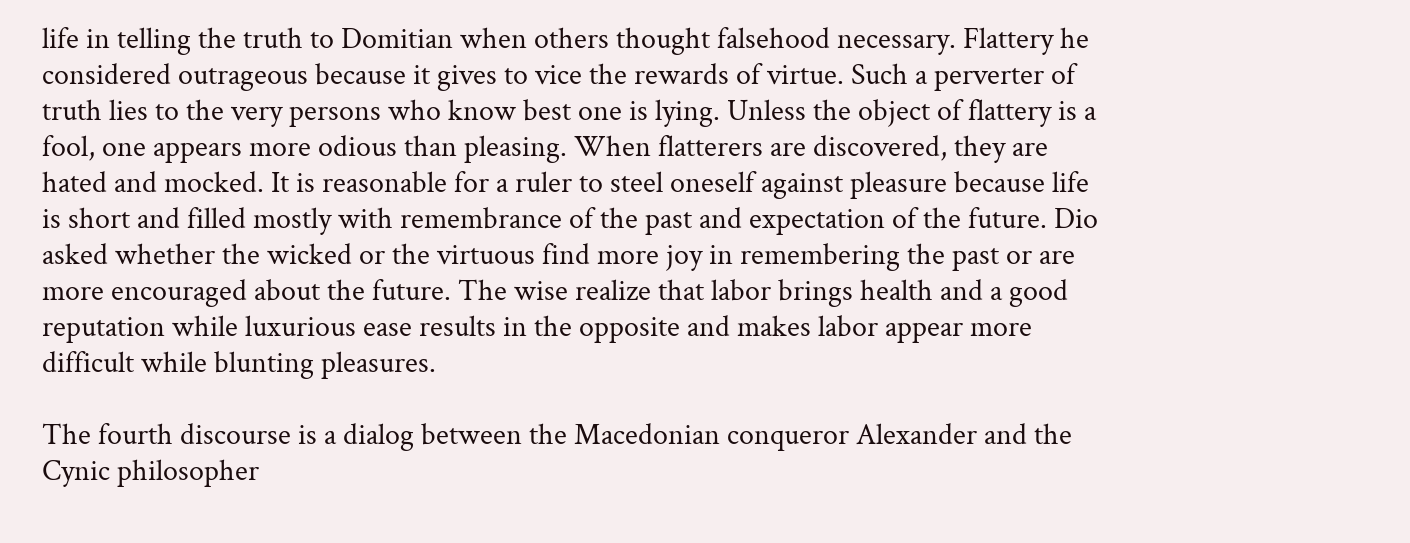life in telling the truth to Domitian when others thought falsehood necessary. Flattery he considered outrageous because it gives to vice the rewards of virtue. Such a perverter of truth lies to the very persons who know best one is lying. Unless the object of flattery is a fool, one appears more odious than pleasing. When flatterers are discovered, they are hated and mocked. It is reasonable for a ruler to steel oneself against pleasure because life is short and filled mostly with remembrance of the past and expectation of the future. Dio asked whether the wicked or the virtuous find more joy in remembering the past or are more encouraged about the future. The wise realize that labor brings health and a good reputation while luxurious ease results in the opposite and makes labor appear more difficult while blunting pleasures.

The fourth discourse is a dialog between the Macedonian conqueror Alexander and the Cynic philosopher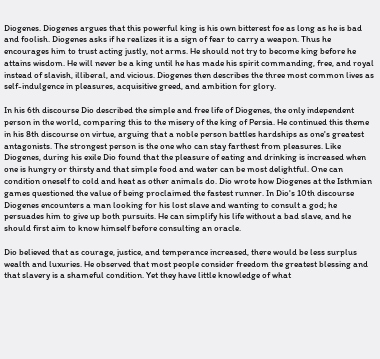Diogenes. Diogenes argues that this powerful king is his own bitterest foe as long as he is bad and foolish. Diogenes asks if he realizes it is a sign of fear to carry a weapon. Thus he encourages him to trust acting justly, not arms. He should not try to become king before he attains wisdom. He will never be a king until he has made his spirit commanding, free, and royal instead of slavish, illiberal, and vicious. Diogenes then describes the three most common lives as self-indulgence in pleasures, acquisitive greed, and ambition for glory.

In his 6th discourse Dio described the simple and free life of Diogenes, the only independent person in the world, comparing this to the misery of the king of Persia. He continued this theme in his 8th discourse on virtue, arguing that a noble person battles hardships as one's greatest antagonists. The strongest person is the one who can stay farthest from pleasures. Like Diogenes, during his exile Dio found that the pleasure of eating and drinking is increased when one is hungry or thirsty and that simple food and water can be most delightful. One can condition oneself to cold and heat as other animals do. Dio wrote how Diogenes at the Isthmian games questioned the value of being proclaimed the fastest runner. In Dio's 10th discourse Diogenes encounters a man looking for his lost slave and wanting to consult a god; he persuades him to give up both pursuits. He can simplify his life without a bad slave, and he should first aim to know himself before consulting an oracle.

Dio believed that as courage, justice, and temperance increased, there would be less surplus wealth and luxuries. He observed that most people consider freedom the greatest blessing and that slavery is a shameful condition. Yet they have little knowledge of what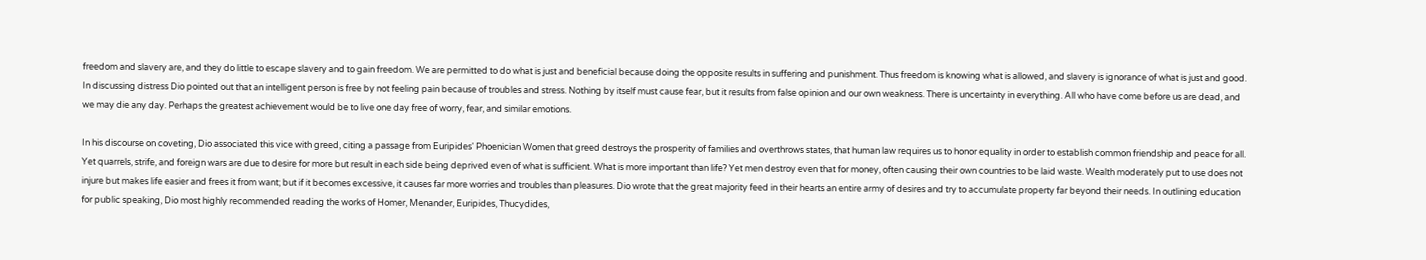freedom and slavery are, and they do little to escape slavery and to gain freedom. We are permitted to do what is just and beneficial because doing the opposite results in suffering and punishment. Thus freedom is knowing what is allowed, and slavery is ignorance of what is just and good. In discussing distress Dio pointed out that an intelligent person is free by not feeling pain because of troubles and stress. Nothing by itself must cause fear, but it results from false opinion and our own weakness. There is uncertainty in everything. All who have come before us are dead, and we may die any day. Perhaps the greatest achievement would be to live one day free of worry, fear, and similar emotions.

In his discourse on coveting, Dio associated this vice with greed, citing a passage from Euripides' Phoenician Women that greed destroys the prosperity of families and overthrows states, that human law requires us to honor equality in order to establish common friendship and peace for all. Yet quarrels, strife, and foreign wars are due to desire for more but result in each side being deprived even of what is sufficient. What is more important than life? Yet men destroy even that for money, often causing their own countries to be laid waste. Wealth moderately put to use does not injure but makes life easier and frees it from want; but if it becomes excessive, it causes far more worries and troubles than pleasures. Dio wrote that the great majority feed in their hearts an entire army of desires and try to accumulate property far beyond their needs. In outlining education for public speaking, Dio most highly recommended reading the works of Homer, Menander, Euripides, Thucydides,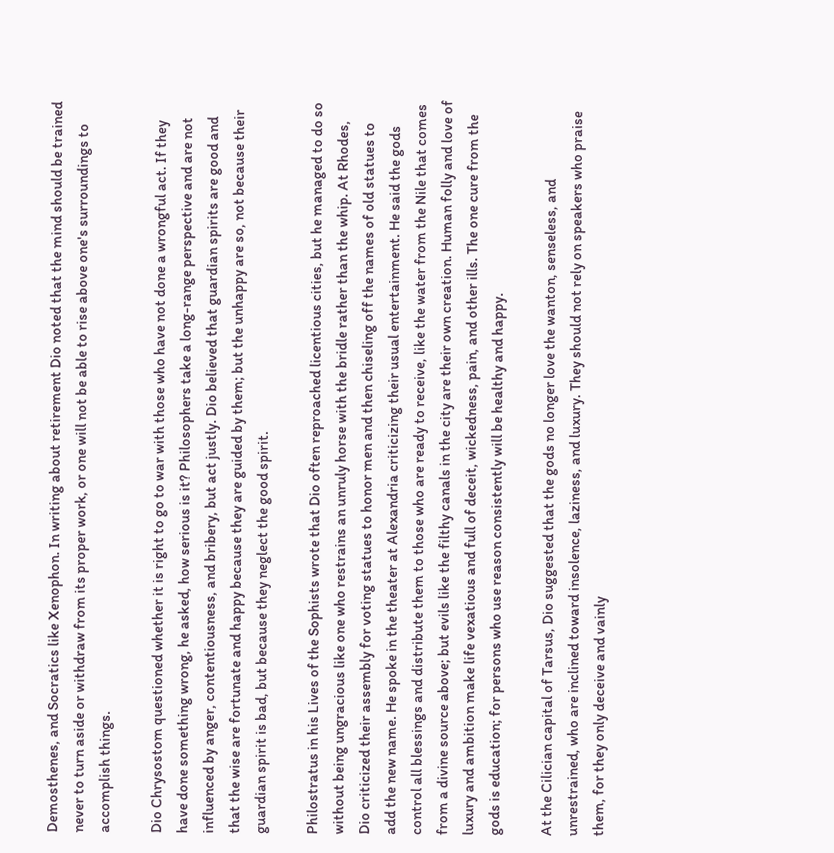Demosthenes, and Socratics like Xenophon. In writing about retirement Dio noted that the mind should be trained never to turn aside or withdraw from its proper work, or one will not be able to rise above one's surroundings to accomplish things.

Dio Chrysostom questioned whether it is right to go to war with those who have not done a wrongful act. If they have done something wrong, he asked, how serious is it? Philosophers take a long-range perspective and are not influenced by anger, contentiousness, and bribery, but act justly. Dio believed that guardian spirits are good and that the wise are fortunate and happy because they are guided by them; but the unhappy are so, not because their guardian spirit is bad, but because they neglect the good spirit.

Philostratus in his Lives of the Sophists wrote that Dio often reproached licentious cities, but he managed to do so without being ungracious like one who restrains an unruly horse with the bridle rather than the whip. At Rhodes, Dio criticized their assembly for voting statues to honor men and then chiseling off the names of old statues to add the new name. He spoke in the theater at Alexandria criticizing their usual entertainment. He said the gods control all blessings and distribute them to those who are ready to receive, like the water from the Nile that comes from a divine source above; but evils like the filthy canals in the city are their own creation. Human folly and love of luxury and ambition make life vexatious and full of deceit, wickedness, pain, and other ills. The one cure from the gods is education; for persons who use reason consistently will be healthy and happy.

At the Cilician capital of Tarsus, Dio suggested that the gods no longer love the wanton, senseless, and unrestrained, who are inclined toward insolence, laziness, and luxury. They should not rely on speakers who praise them, for they only deceive and vainly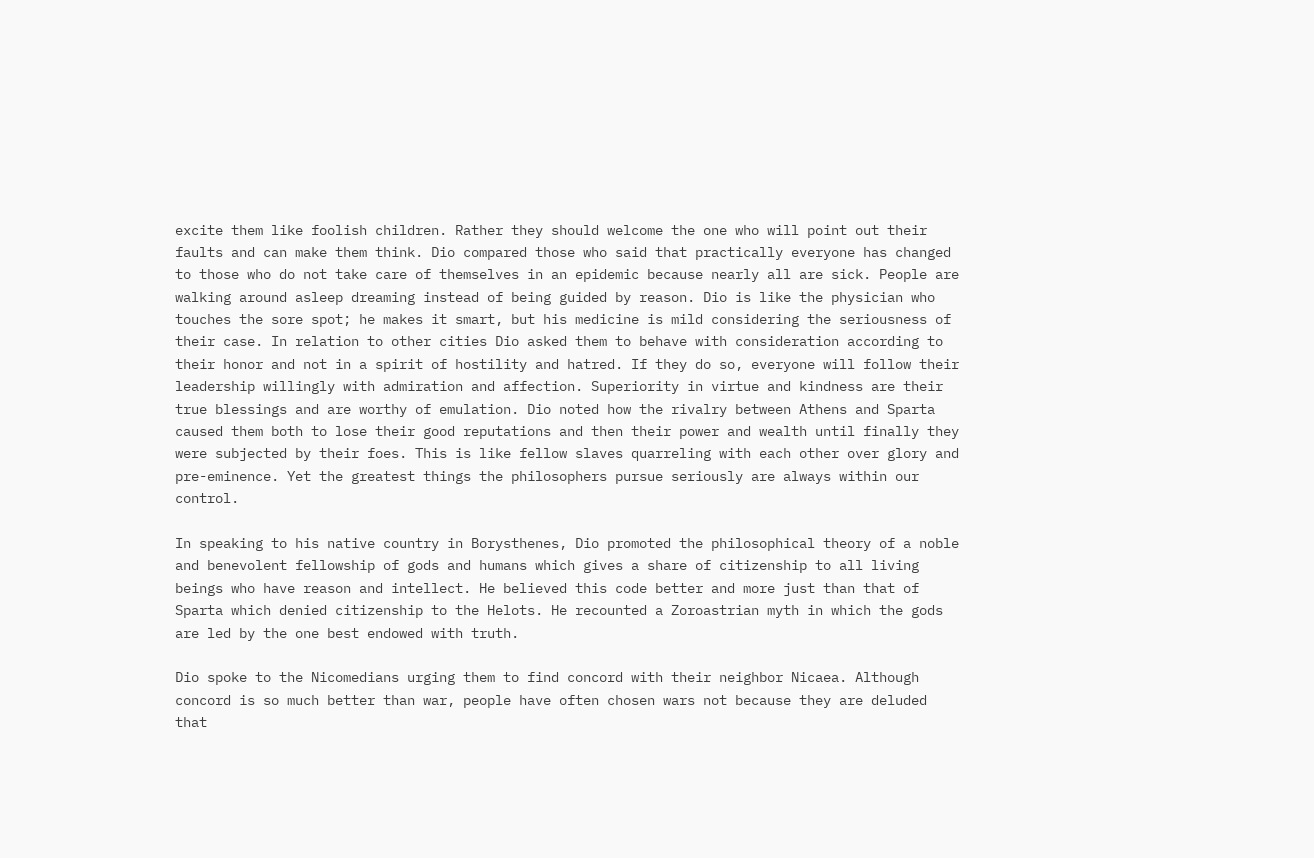excite them like foolish children. Rather they should welcome the one who will point out their faults and can make them think. Dio compared those who said that practically everyone has changed to those who do not take care of themselves in an epidemic because nearly all are sick. People are walking around asleep dreaming instead of being guided by reason. Dio is like the physician who touches the sore spot; he makes it smart, but his medicine is mild considering the seriousness of their case. In relation to other cities Dio asked them to behave with consideration according to their honor and not in a spirit of hostility and hatred. If they do so, everyone will follow their leadership willingly with admiration and affection. Superiority in virtue and kindness are their true blessings and are worthy of emulation. Dio noted how the rivalry between Athens and Sparta caused them both to lose their good reputations and then their power and wealth until finally they were subjected by their foes. This is like fellow slaves quarreling with each other over glory and pre-eminence. Yet the greatest things the philosophers pursue seriously are always within our control.

In speaking to his native country in Borysthenes, Dio promoted the philosophical theory of a noble and benevolent fellowship of gods and humans which gives a share of citizenship to all living beings who have reason and intellect. He believed this code better and more just than that of Sparta which denied citizenship to the Helots. He recounted a Zoroastrian myth in which the gods are led by the one best endowed with truth.

Dio spoke to the Nicomedians urging them to find concord with their neighbor Nicaea. Although concord is so much better than war, people have often chosen wars not because they are deluded that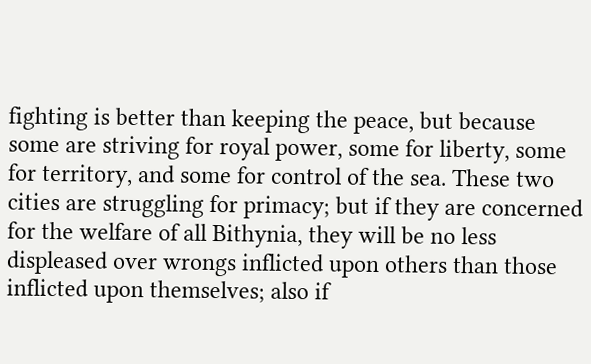fighting is better than keeping the peace, but because some are striving for royal power, some for liberty, some for territory, and some for control of the sea. These two cities are struggling for primacy; but if they are concerned for the welfare of all Bithynia, they will be no less displeased over wrongs inflicted upon others than those inflicted upon themselves; also if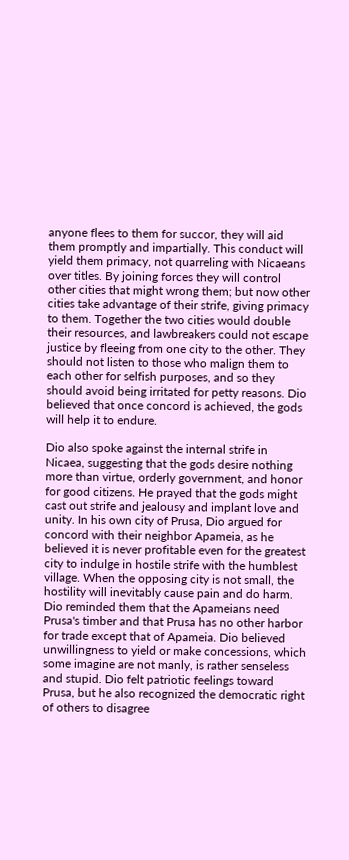anyone flees to them for succor, they will aid them promptly and impartially. This conduct will yield them primacy, not quarreling with Nicaeans over titles. By joining forces they will control other cities that might wrong them; but now other cities take advantage of their strife, giving primacy to them. Together the two cities would double their resources, and lawbreakers could not escape justice by fleeing from one city to the other. They should not listen to those who malign them to each other for selfish purposes, and so they should avoid being irritated for petty reasons. Dio believed that once concord is achieved, the gods will help it to endure.

Dio also spoke against the internal strife in Nicaea, suggesting that the gods desire nothing more than virtue, orderly government, and honor for good citizens. He prayed that the gods might cast out strife and jealousy and implant love and unity. In his own city of Prusa, Dio argued for concord with their neighbor Apameia, as he believed it is never profitable even for the greatest city to indulge in hostile strife with the humblest village. When the opposing city is not small, the hostility will inevitably cause pain and do harm. Dio reminded them that the Apameians need Prusa's timber and that Prusa has no other harbor for trade except that of Apameia. Dio believed unwillingness to yield or make concessions, which some imagine are not manly, is rather senseless and stupid. Dio felt patriotic feelings toward Prusa, but he also recognized the democratic right of others to disagree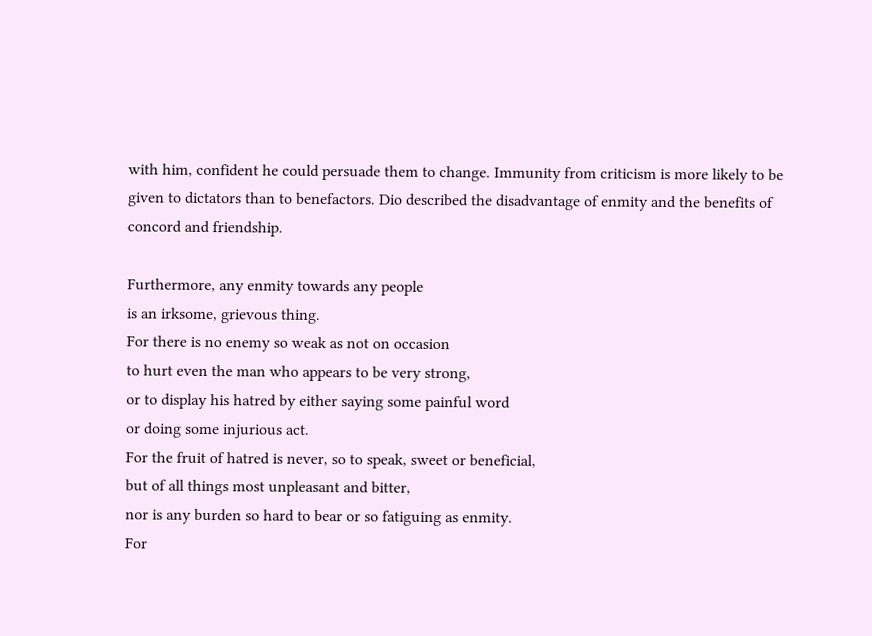with him, confident he could persuade them to change. Immunity from criticism is more likely to be given to dictators than to benefactors. Dio described the disadvantage of enmity and the benefits of concord and friendship.

Furthermore, any enmity towards any people
is an irksome, grievous thing.
For there is no enemy so weak as not on occasion
to hurt even the man who appears to be very strong,
or to display his hatred by either saying some painful word
or doing some injurious act.
For the fruit of hatred is never, so to speak, sweet or beneficial,
but of all things most unpleasant and bitter,
nor is any burden so hard to bear or so fatiguing as enmity.
For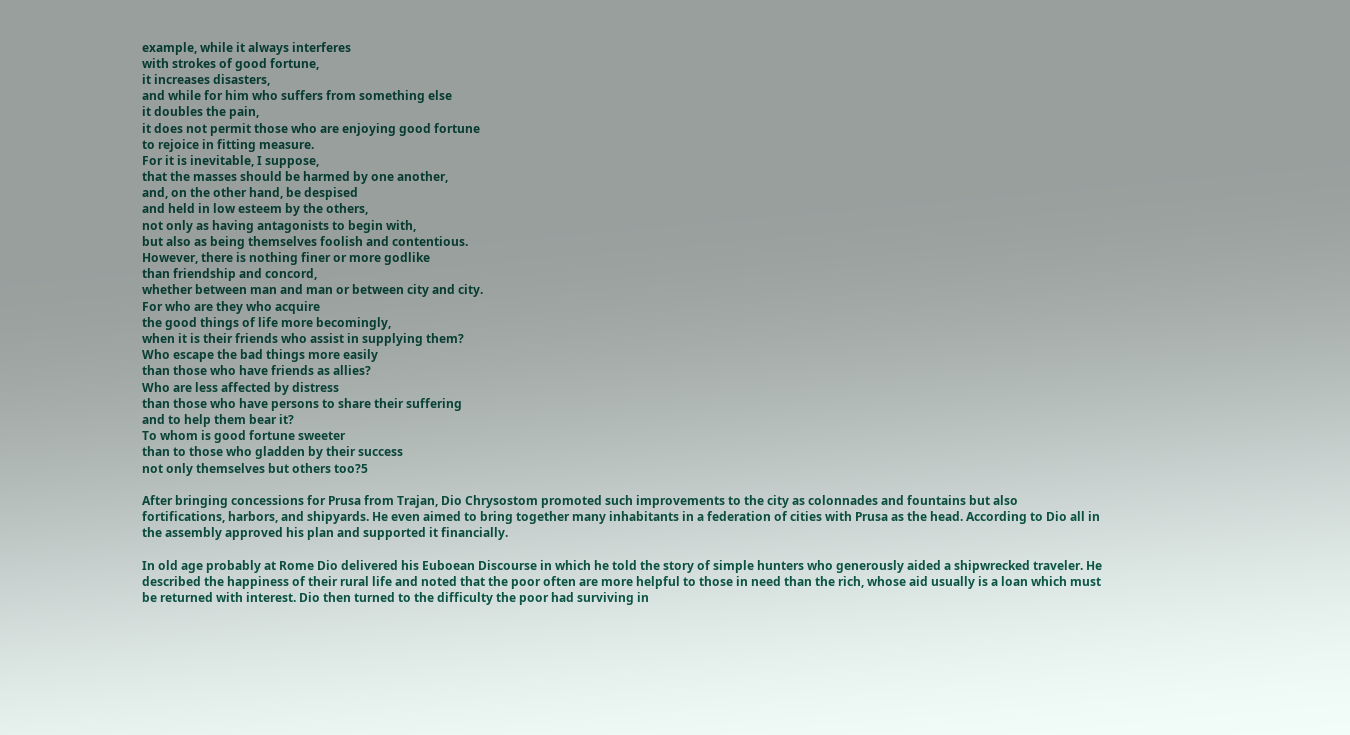example, while it always interferes
with strokes of good fortune,
it increases disasters,
and while for him who suffers from something else
it doubles the pain,
it does not permit those who are enjoying good fortune
to rejoice in fitting measure.
For it is inevitable, I suppose,
that the masses should be harmed by one another,
and, on the other hand, be despised
and held in low esteem by the others,
not only as having antagonists to begin with,
but also as being themselves foolish and contentious.
However, there is nothing finer or more godlike
than friendship and concord,
whether between man and man or between city and city.
For who are they who acquire
the good things of life more becomingly,
when it is their friends who assist in supplying them?
Who escape the bad things more easily
than those who have friends as allies?
Who are less affected by distress
than those who have persons to share their suffering
and to help them bear it?
To whom is good fortune sweeter
than to those who gladden by their success
not only themselves but others too?5

After bringing concessions for Prusa from Trajan, Dio Chrysostom promoted such improvements to the city as colonnades and fountains but also fortifications, harbors, and shipyards. He even aimed to bring together many inhabitants in a federation of cities with Prusa as the head. According to Dio all in the assembly approved his plan and supported it financially.

In old age probably at Rome Dio delivered his Euboean Discourse in which he told the story of simple hunters who generously aided a shipwrecked traveler. He described the happiness of their rural life and noted that the poor often are more helpful to those in need than the rich, whose aid usually is a loan which must be returned with interest. Dio then turned to the difficulty the poor had surviving in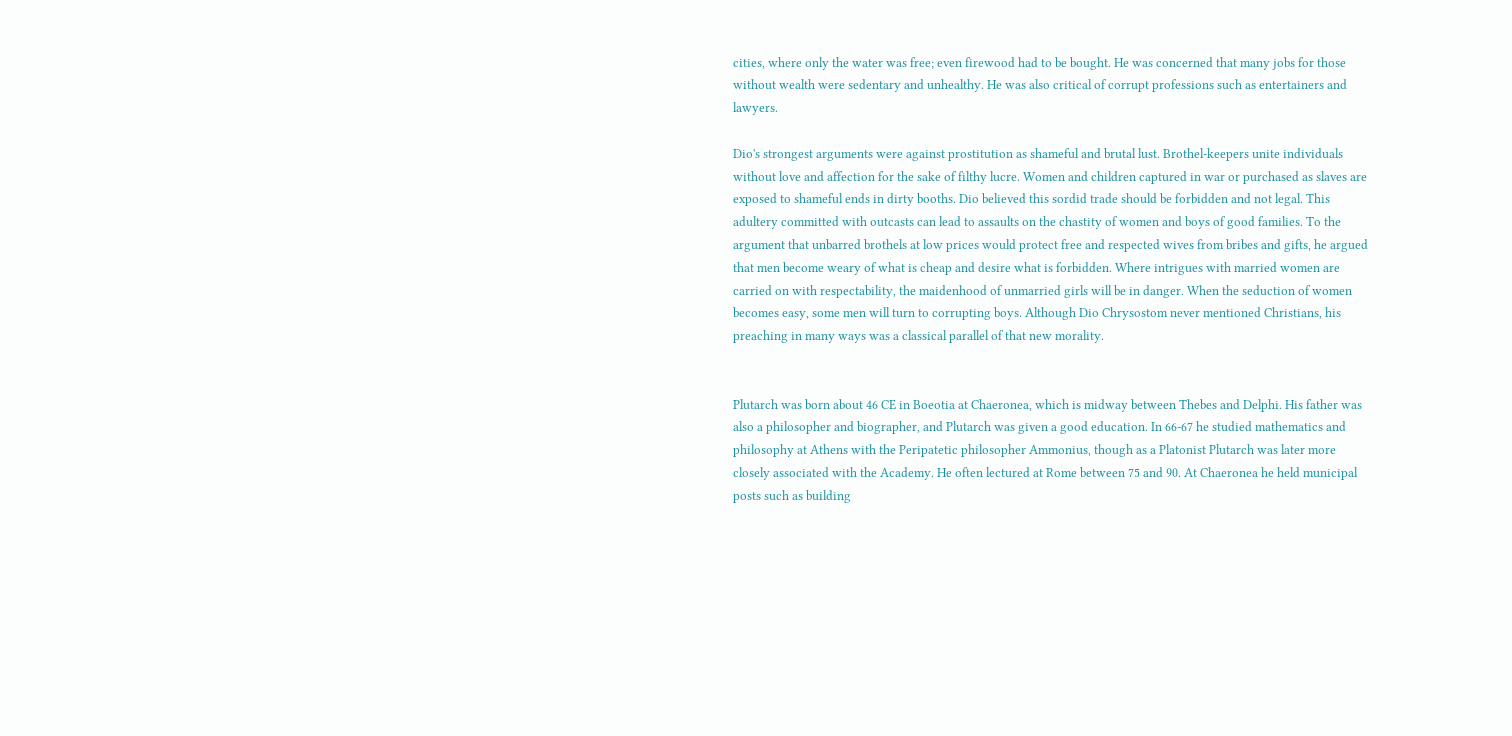cities, where only the water was free; even firewood had to be bought. He was concerned that many jobs for those without wealth were sedentary and unhealthy. He was also critical of corrupt professions such as entertainers and lawyers.

Dio's strongest arguments were against prostitution as shameful and brutal lust. Brothel-keepers unite individuals without love and affection for the sake of filthy lucre. Women and children captured in war or purchased as slaves are exposed to shameful ends in dirty booths. Dio believed this sordid trade should be forbidden and not legal. This adultery committed with outcasts can lead to assaults on the chastity of women and boys of good families. To the argument that unbarred brothels at low prices would protect free and respected wives from bribes and gifts, he argued that men become weary of what is cheap and desire what is forbidden. Where intrigues with married women are carried on with respectability, the maidenhood of unmarried girls will be in danger. When the seduction of women becomes easy, some men will turn to corrupting boys. Although Dio Chrysostom never mentioned Christians, his preaching in many ways was a classical parallel of that new morality.


Plutarch was born about 46 CE in Boeotia at Chaeronea, which is midway between Thebes and Delphi. His father was also a philosopher and biographer, and Plutarch was given a good education. In 66-67 he studied mathematics and philosophy at Athens with the Peripatetic philosopher Ammonius, though as a Platonist Plutarch was later more closely associated with the Academy. He often lectured at Rome between 75 and 90. At Chaeronea he held municipal posts such as building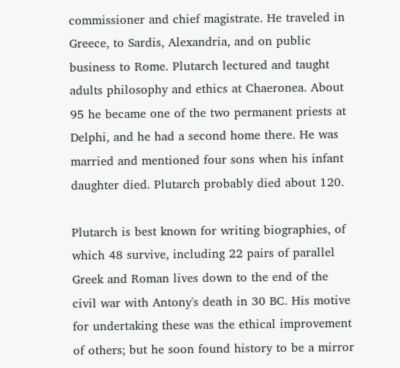commissioner and chief magistrate. He traveled in Greece, to Sardis, Alexandria, and on public business to Rome. Plutarch lectured and taught adults philosophy and ethics at Chaeronea. About 95 he became one of the two permanent priests at Delphi, and he had a second home there. He was married and mentioned four sons when his infant daughter died. Plutarch probably died about 120.

Plutarch is best known for writing biographies, of which 48 survive, including 22 pairs of parallel Greek and Roman lives down to the end of the civil war with Antony's death in 30 BC. His motive for undertaking these was the ethical improvement of others; but he soon found history to be a mirror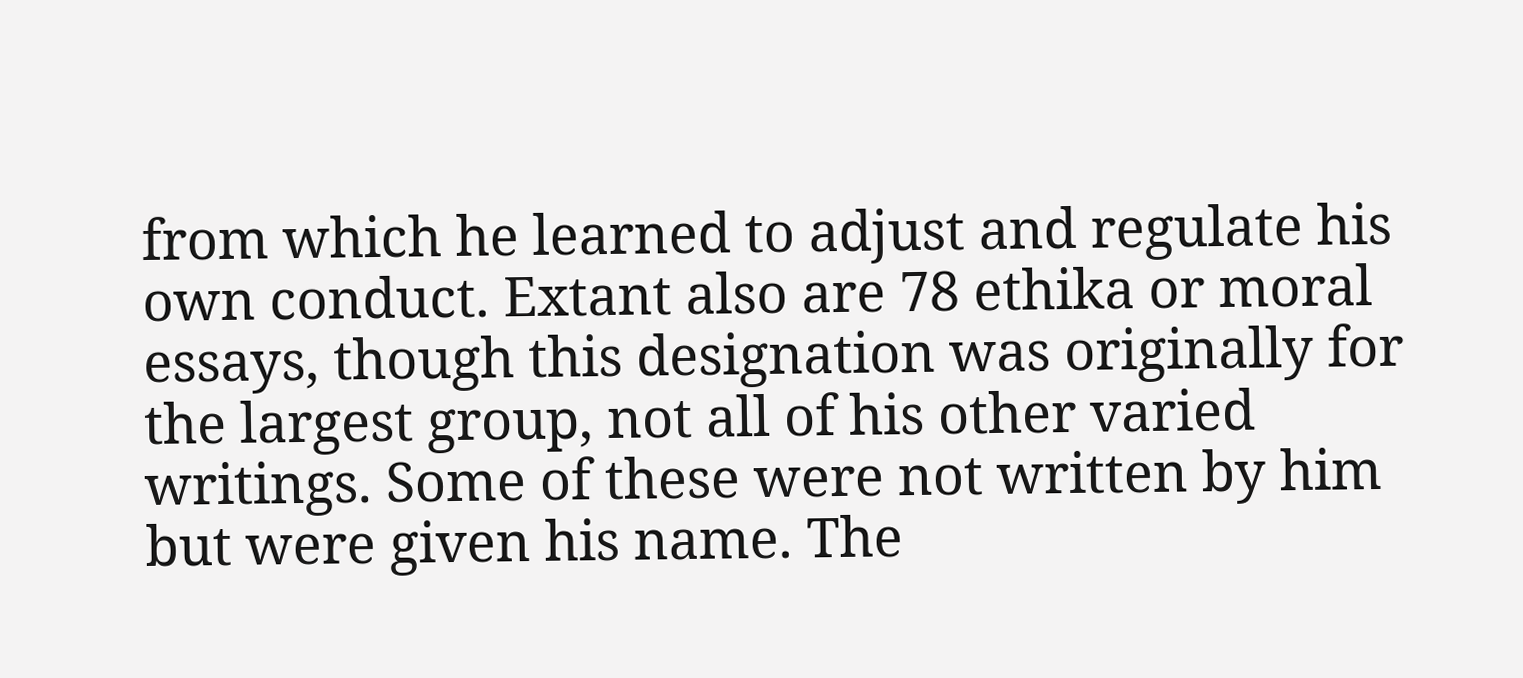from which he learned to adjust and regulate his own conduct. Extant also are 78 ethika or moral essays, though this designation was originally for the largest group, not all of his other varied writings. Some of these were not written by him but were given his name. The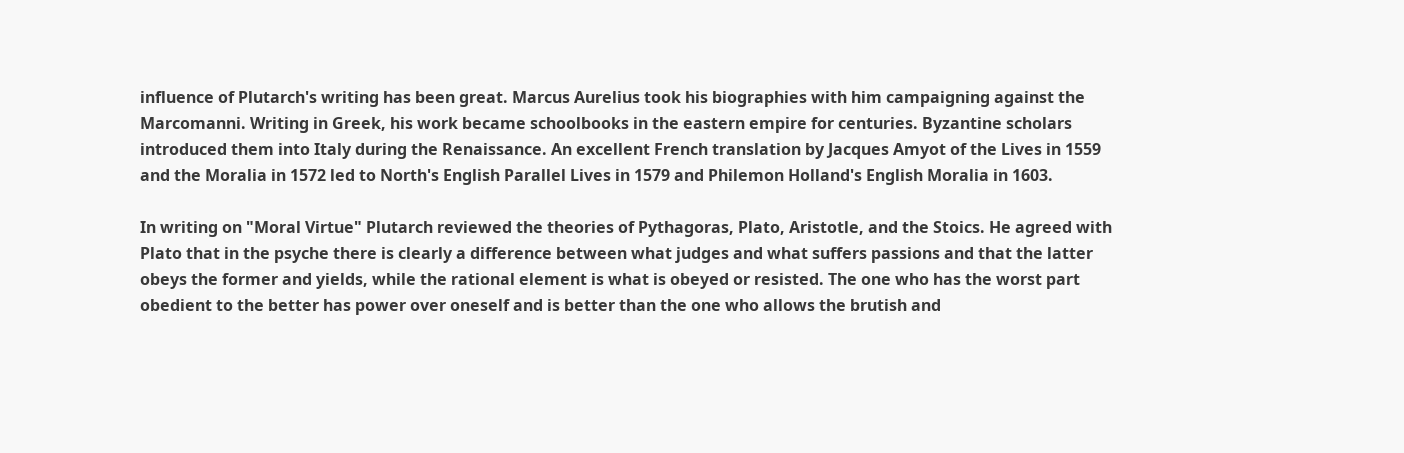influence of Plutarch's writing has been great. Marcus Aurelius took his biographies with him campaigning against the Marcomanni. Writing in Greek, his work became schoolbooks in the eastern empire for centuries. Byzantine scholars introduced them into Italy during the Renaissance. An excellent French translation by Jacques Amyot of the Lives in 1559 and the Moralia in 1572 led to North's English Parallel Lives in 1579 and Philemon Holland's English Moralia in 1603.

In writing on "Moral Virtue" Plutarch reviewed the theories of Pythagoras, Plato, Aristotle, and the Stoics. He agreed with Plato that in the psyche there is clearly a difference between what judges and what suffers passions and that the latter obeys the former and yields, while the rational element is what is obeyed or resisted. The one who has the worst part obedient to the better has power over oneself and is better than the one who allows the brutish and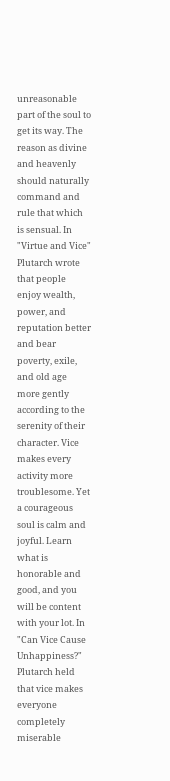unreasonable part of the soul to get its way. The reason as divine and heavenly should naturally command and rule that which is sensual. In "Virtue and Vice" Plutarch wrote that people enjoy wealth, power, and reputation better and bear poverty, exile, and old age more gently according to the serenity of their character. Vice makes every activity more troublesome. Yet a courageous soul is calm and joyful. Learn what is honorable and good, and you will be content with your lot. In "Can Vice Cause Unhappiness?" Plutarch held that vice makes everyone completely miserable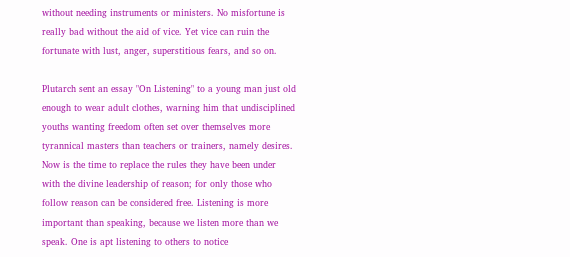without needing instruments or ministers. No misfortune is really bad without the aid of vice. Yet vice can ruin the fortunate with lust, anger, superstitious fears, and so on.

Plutarch sent an essay "On Listening" to a young man just old enough to wear adult clothes, warning him that undisciplined youths wanting freedom often set over themselves more tyrannical masters than teachers or trainers, namely desires. Now is the time to replace the rules they have been under with the divine leadership of reason; for only those who follow reason can be considered free. Listening is more important than speaking, because we listen more than we speak. One is apt listening to others to notice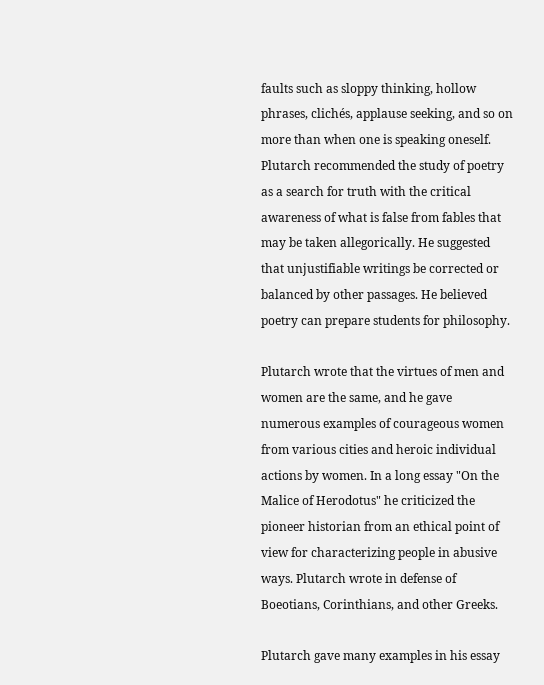faults such as sloppy thinking, hollow phrases, clichés, applause seeking, and so on more than when one is speaking oneself. Plutarch recommended the study of poetry as a search for truth with the critical awareness of what is false from fables that may be taken allegorically. He suggested that unjustifiable writings be corrected or balanced by other passages. He believed poetry can prepare students for philosophy.

Plutarch wrote that the virtues of men and women are the same, and he gave numerous examples of courageous women from various cities and heroic individual actions by women. In a long essay "On the Malice of Herodotus" he criticized the pioneer historian from an ethical point of view for characterizing people in abusive ways. Plutarch wrote in defense of Boeotians, Corinthians, and other Greeks.

Plutarch gave many examples in his essay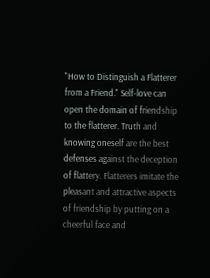"How to Distinguish a Flatterer from a Friend." Self-love can open the domain of friendship to the flatterer. Truth and knowing oneself are the best defenses against the deception of flattery. Flatterers imitate the pleasant and attractive aspects of friendship by putting on a cheerful face and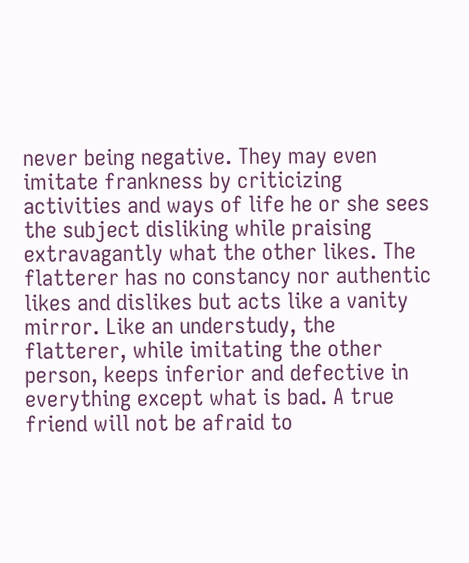never being negative. They may even imitate frankness by criticizing activities and ways of life he or she sees the subject disliking while praising extravagantly what the other likes. The flatterer has no constancy nor authentic likes and dislikes but acts like a vanity mirror. Like an understudy, the flatterer, while imitating the other person, keeps inferior and defective in everything except what is bad. A true friend will not be afraid to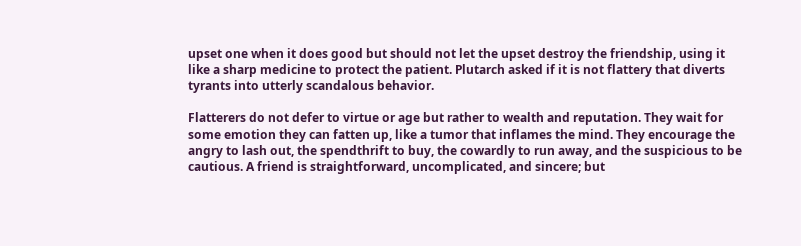upset one when it does good but should not let the upset destroy the friendship, using it like a sharp medicine to protect the patient. Plutarch asked if it is not flattery that diverts tyrants into utterly scandalous behavior.

Flatterers do not defer to virtue or age but rather to wealth and reputation. They wait for some emotion they can fatten up, like a tumor that inflames the mind. They encourage the angry to lash out, the spendthrift to buy, the cowardly to run away, and the suspicious to be cautious. A friend is straightforward, uncomplicated, and sincere; but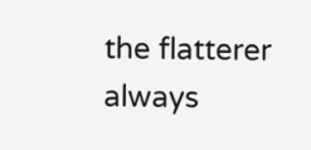the flatterer always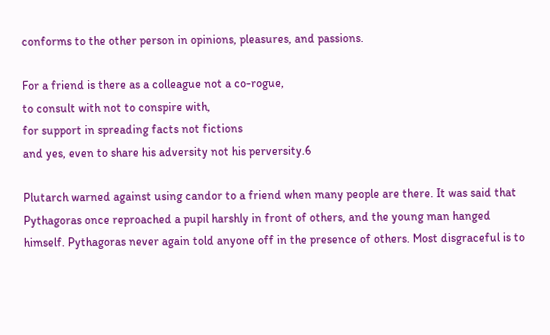conforms to the other person in opinions, pleasures, and passions.

For a friend is there as a colleague not a co-rogue,
to consult with not to conspire with,
for support in spreading facts not fictions
and yes, even to share his adversity not his perversity.6

Plutarch warned against using candor to a friend when many people are there. It was said that Pythagoras once reproached a pupil harshly in front of others, and the young man hanged himself. Pythagoras never again told anyone off in the presence of others. Most disgraceful is to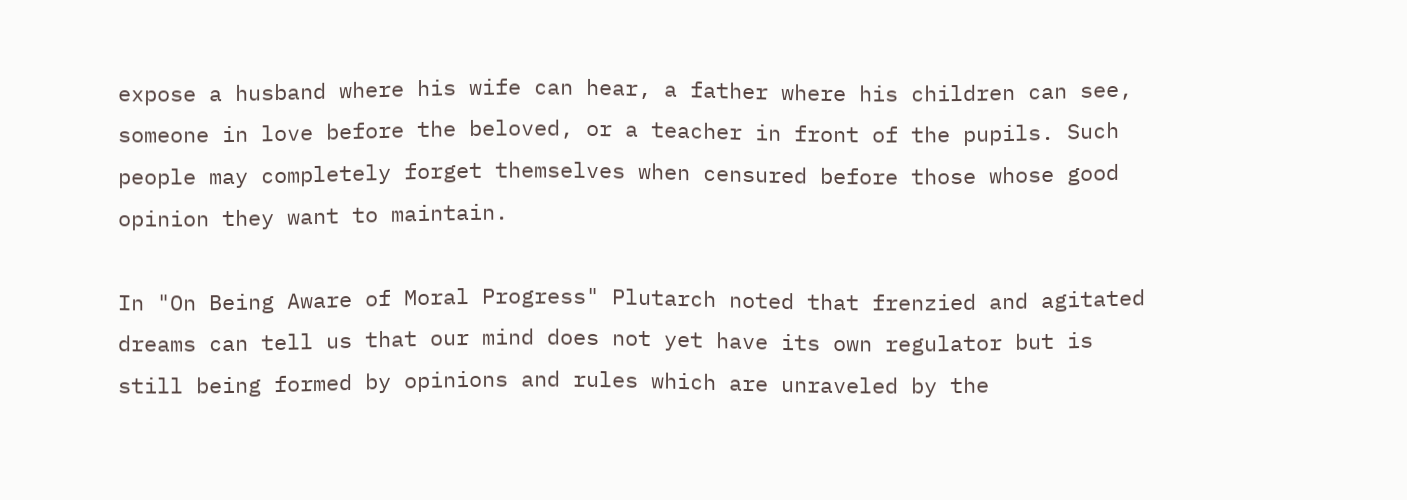expose a husband where his wife can hear, a father where his children can see, someone in love before the beloved, or a teacher in front of the pupils. Such people may completely forget themselves when censured before those whose good opinion they want to maintain.

In "On Being Aware of Moral Progress" Plutarch noted that frenzied and agitated dreams can tell us that our mind does not yet have its own regulator but is still being formed by opinions and rules which are unraveled by the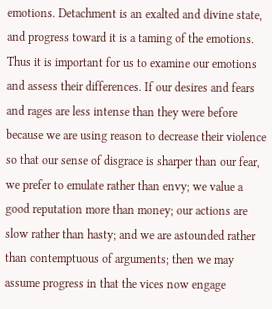emotions. Detachment is an exalted and divine state, and progress toward it is a taming of the emotions. Thus it is important for us to examine our emotions and assess their differences. If our desires and fears and rages are less intense than they were before because we are using reason to decrease their violence so that our sense of disgrace is sharper than our fear, we prefer to emulate rather than envy; we value a good reputation more than money; our actions are slow rather than hasty; and we are astounded rather than contemptuous of arguments; then we may assume progress in that the vices now engage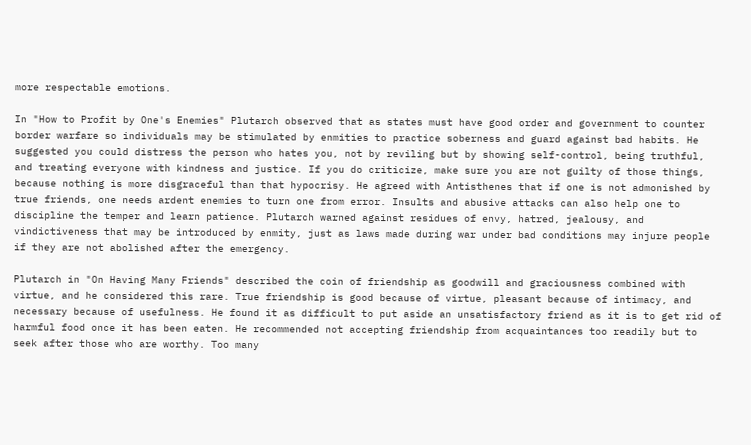more respectable emotions.

In "How to Profit by One's Enemies" Plutarch observed that as states must have good order and government to counter border warfare so individuals may be stimulated by enmities to practice soberness and guard against bad habits. He suggested you could distress the person who hates you, not by reviling but by showing self-control, being truthful, and treating everyone with kindness and justice. If you do criticize, make sure you are not guilty of those things, because nothing is more disgraceful than that hypocrisy. He agreed with Antisthenes that if one is not admonished by true friends, one needs ardent enemies to turn one from error. Insults and abusive attacks can also help one to discipline the temper and learn patience. Plutarch warned against residues of envy, hatred, jealousy, and vindictiveness that may be introduced by enmity, just as laws made during war under bad conditions may injure people if they are not abolished after the emergency.

Plutarch in "On Having Many Friends" described the coin of friendship as goodwill and graciousness combined with virtue, and he considered this rare. True friendship is good because of virtue, pleasant because of intimacy, and necessary because of usefulness. He found it as difficult to put aside an unsatisfactory friend as it is to get rid of harmful food once it has been eaten. He recommended not accepting friendship from acquaintances too readily but to seek after those who are worthy. Too many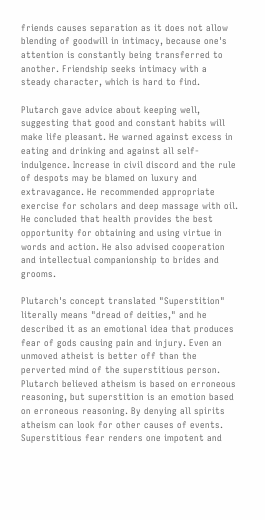friends causes separation as it does not allow blending of goodwill in intimacy, because one's attention is constantly being transferred to another. Friendship seeks intimacy with a steady character, which is hard to find.

Plutarch gave advice about keeping well, suggesting that good and constant habits will make life pleasant. He warned against excess in eating and drinking and against all self-indulgence. Increase in civil discord and the rule of despots may be blamed on luxury and extravagance. He recommended appropriate exercise for scholars and deep massage with oil. He concluded that health provides the best opportunity for obtaining and using virtue in words and action. He also advised cooperation and intellectual companionship to brides and grooms.

Plutarch's concept translated "Superstition" literally means "dread of deities," and he described it as an emotional idea that produces fear of gods causing pain and injury. Even an unmoved atheist is better off than the perverted mind of the superstitious person. Plutarch believed atheism is based on erroneous reasoning, but superstition is an emotion based on erroneous reasoning. By denying all spirits atheism can look for other causes of events. Superstitious fear renders one impotent and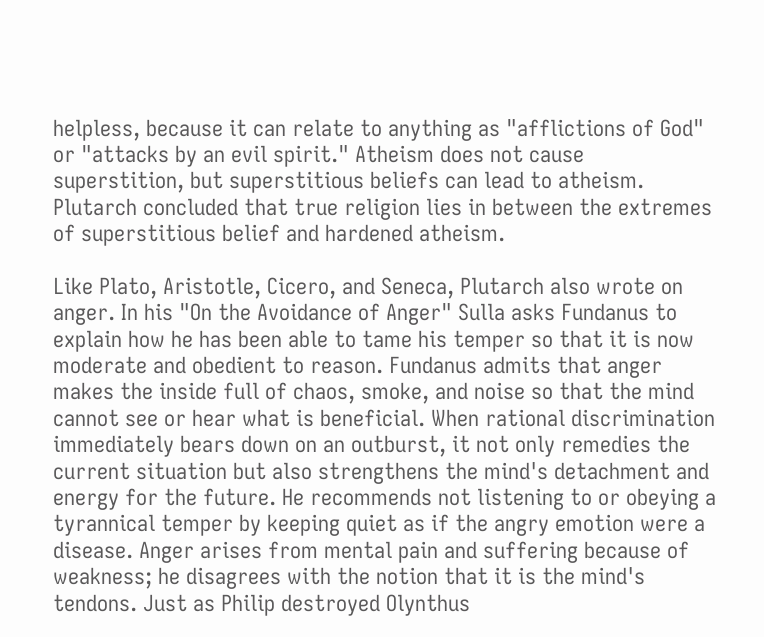helpless, because it can relate to anything as "afflictions of God" or "attacks by an evil spirit." Atheism does not cause superstition, but superstitious beliefs can lead to atheism. Plutarch concluded that true religion lies in between the extremes of superstitious belief and hardened atheism.

Like Plato, Aristotle, Cicero, and Seneca, Plutarch also wrote on anger. In his "On the Avoidance of Anger" Sulla asks Fundanus to explain how he has been able to tame his temper so that it is now moderate and obedient to reason. Fundanus admits that anger makes the inside full of chaos, smoke, and noise so that the mind cannot see or hear what is beneficial. When rational discrimination immediately bears down on an outburst, it not only remedies the current situation but also strengthens the mind's detachment and energy for the future. He recommends not listening to or obeying a tyrannical temper by keeping quiet as if the angry emotion were a disease. Anger arises from mental pain and suffering because of weakness; he disagrees with the notion that it is the mind's tendons. Just as Philip destroyed Olynthus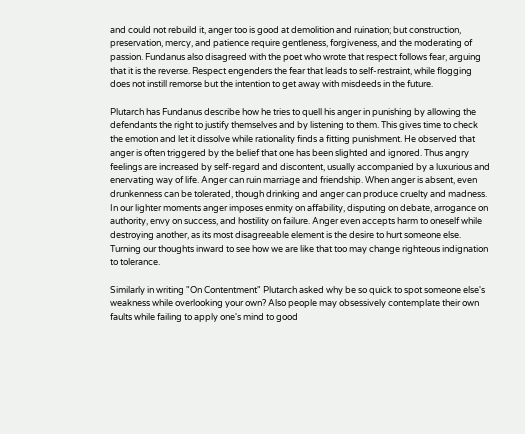and could not rebuild it, anger too is good at demolition and ruination; but construction, preservation, mercy, and patience require gentleness, forgiveness, and the moderating of passion. Fundanus also disagreed with the poet who wrote that respect follows fear, arguing that it is the reverse. Respect engenders the fear that leads to self-restraint, while flogging does not instill remorse but the intention to get away with misdeeds in the future.

Plutarch has Fundanus describe how he tries to quell his anger in punishing by allowing the defendants the right to justify themselves and by listening to them. This gives time to check the emotion and let it dissolve while rationality finds a fitting punishment. He observed that anger is often triggered by the belief that one has been slighted and ignored. Thus angry feelings are increased by self-regard and discontent, usually accompanied by a luxurious and enervating way of life. Anger can ruin marriage and friendship. When anger is absent, even drunkenness can be tolerated, though drinking and anger can produce cruelty and madness. In our lighter moments anger imposes enmity on affability, disputing on debate, arrogance on authority, envy on success, and hostility on failure. Anger even accepts harm to oneself while destroying another, as its most disagreeable element is the desire to hurt someone else. Turning our thoughts inward to see how we are like that too may change righteous indignation to tolerance.

Similarly in writing "On Contentment" Plutarch asked why be so quick to spot someone else's weakness while overlooking your own? Also people may obsessively contemplate their own faults while failing to apply one's mind to good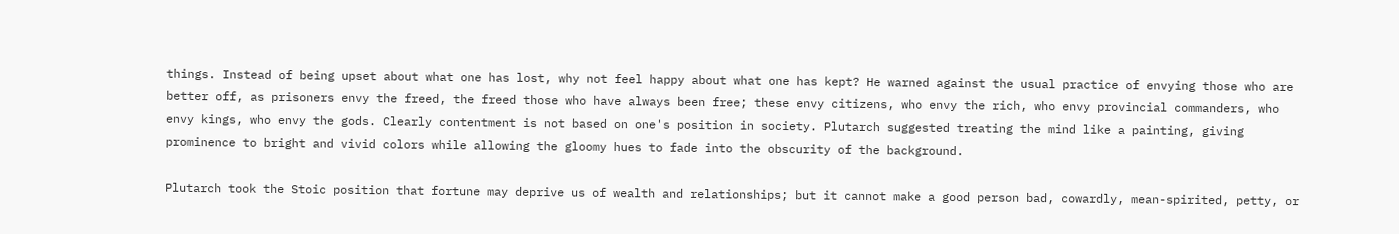things. Instead of being upset about what one has lost, why not feel happy about what one has kept? He warned against the usual practice of envying those who are better off, as prisoners envy the freed, the freed those who have always been free; these envy citizens, who envy the rich, who envy provincial commanders, who envy kings, who envy the gods. Clearly contentment is not based on one's position in society. Plutarch suggested treating the mind like a painting, giving prominence to bright and vivid colors while allowing the gloomy hues to fade into the obscurity of the background.

Plutarch took the Stoic position that fortune may deprive us of wealth and relationships; but it cannot make a good person bad, cowardly, mean-spirited, petty, or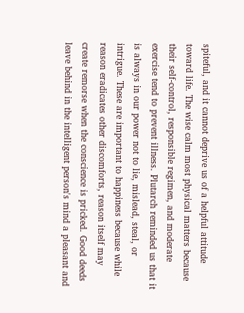spiteful, and it cannot deprive us of a helpful attitude toward life. The wise calm most physical matters because their self-control, responsible regimen, and moderate exercise tend to prevent illness. Plutarch reminded us that it is always in our power not to lie, mislead, steal, or intrigue. These are important to happiness because while reason eradicates other discomforts, reason itself may create remorse when the conscience is pricked. Good deeds leave behind in the intelligent person's mind a pleasant and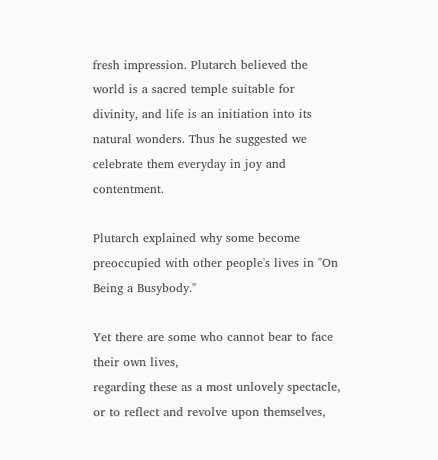fresh impression. Plutarch believed the world is a sacred temple suitable for divinity, and life is an initiation into its natural wonders. Thus he suggested we celebrate them everyday in joy and contentment.

Plutarch explained why some become preoccupied with other people's lives in "On Being a Busybody."

Yet there are some who cannot bear to face their own lives,
regarding these as a most unlovely spectacle,
or to reflect and revolve upon themselves,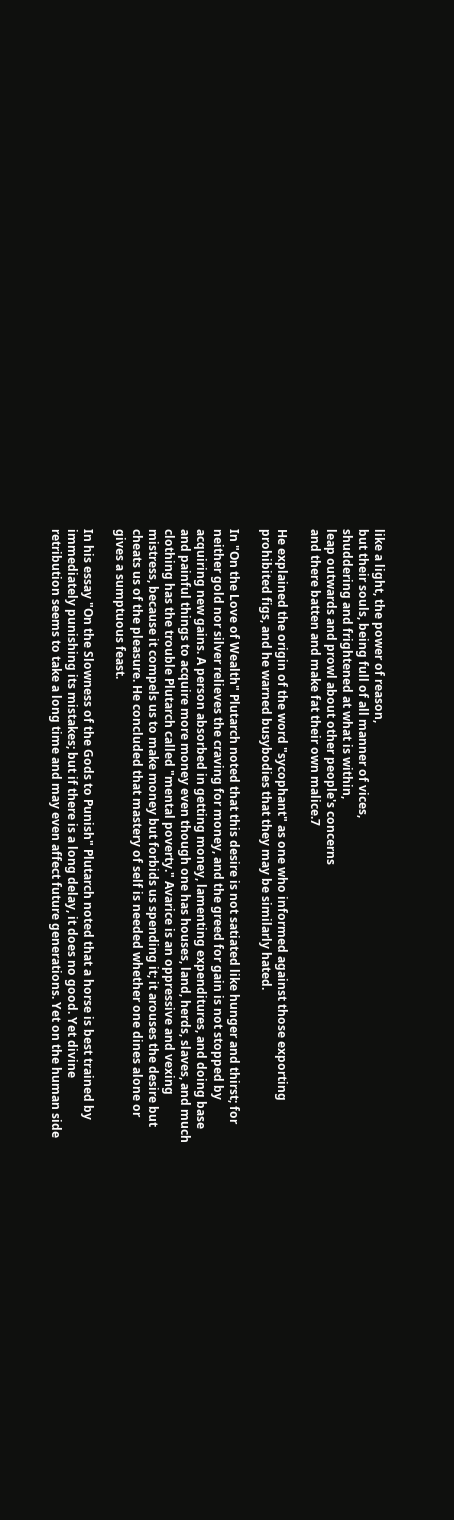like a light, the power of reason,
but their souls, being full of all manner of vices,
shuddering and frightened at what is within,
leap outwards and prowl about other people's concerns
and there batten and make fat their own malice.7

He explained the origin of the word "sycophant" as one who informed against those exporting prohibited figs, and he warned busybodies that they may be similarly hated.

In "On the Love of Wealth" Plutarch noted that this desire is not satiated like hunger and thirst; for neither gold nor silver relieves the craving for money, and the greed for gain is not stopped by acquiring new gains. A person absorbed in getting money, lamenting expenditures, and doing base and painful things to acquire more money even though one has houses, land, herds, slaves, and much clothing has the trouble Plutarch called "mental poverty." Avarice is an oppressive and vexing mistress, because it compels us to make money but forbids us spending it; it arouses the desire but cheats us of the pleasure. He concluded that mastery of self is needed whether one dines alone or gives a sumptuous feast.

In his essay "On the Slowness of the Gods to Punish" Plutarch noted that a horse is best trained by immediately punishing its mistakes; but if there is a long delay, it does no good. Yet divine retribution seems to take a long time and may even affect future generations. Yet on the human side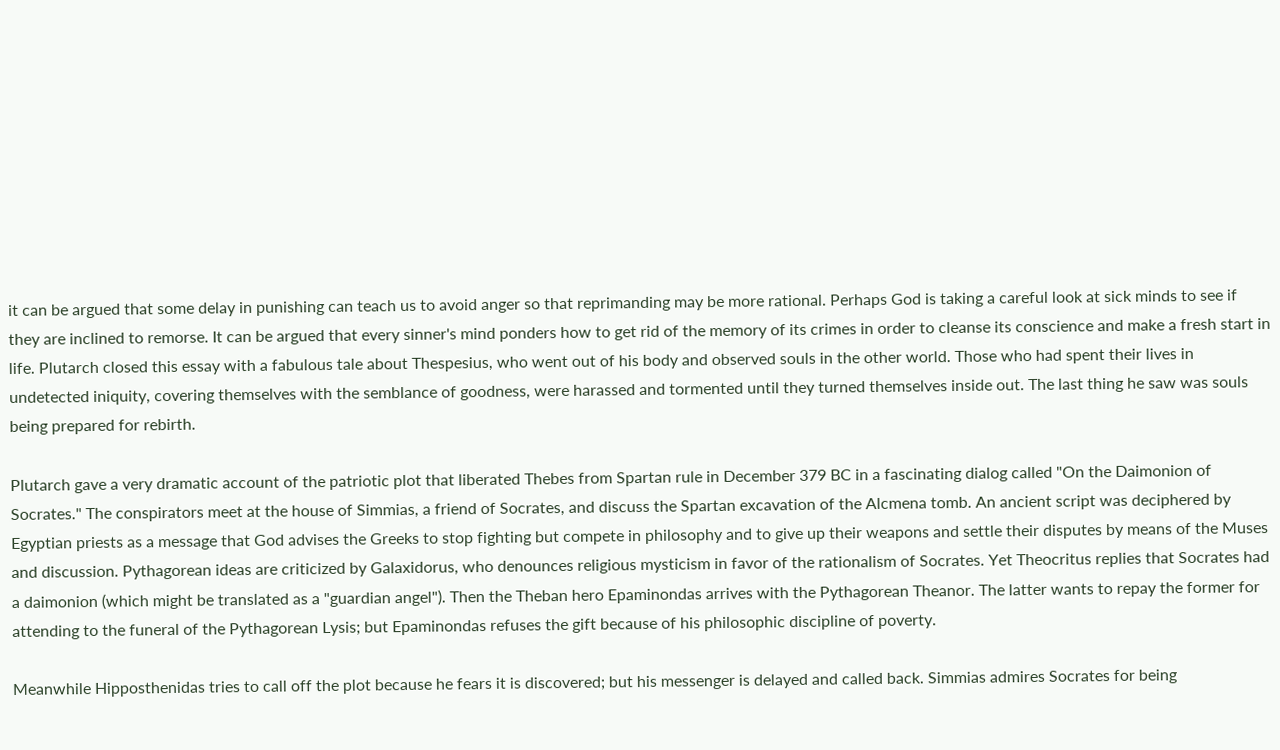it can be argued that some delay in punishing can teach us to avoid anger so that reprimanding may be more rational. Perhaps God is taking a careful look at sick minds to see if they are inclined to remorse. It can be argued that every sinner's mind ponders how to get rid of the memory of its crimes in order to cleanse its conscience and make a fresh start in life. Plutarch closed this essay with a fabulous tale about Thespesius, who went out of his body and observed souls in the other world. Those who had spent their lives in undetected iniquity, covering themselves with the semblance of goodness, were harassed and tormented until they turned themselves inside out. The last thing he saw was souls being prepared for rebirth.

Plutarch gave a very dramatic account of the patriotic plot that liberated Thebes from Spartan rule in December 379 BC in a fascinating dialog called "On the Daimonion of Socrates." The conspirators meet at the house of Simmias, a friend of Socrates, and discuss the Spartan excavation of the Alcmena tomb. An ancient script was deciphered by Egyptian priests as a message that God advises the Greeks to stop fighting but compete in philosophy and to give up their weapons and settle their disputes by means of the Muses and discussion. Pythagorean ideas are criticized by Galaxidorus, who denounces religious mysticism in favor of the rationalism of Socrates. Yet Theocritus replies that Socrates had a daimonion (which might be translated as a "guardian angel"). Then the Theban hero Epaminondas arrives with the Pythagorean Theanor. The latter wants to repay the former for attending to the funeral of the Pythagorean Lysis; but Epaminondas refuses the gift because of his philosophic discipline of poverty.

Meanwhile Hipposthenidas tries to call off the plot because he fears it is discovered; but his messenger is delayed and called back. Simmias admires Socrates for being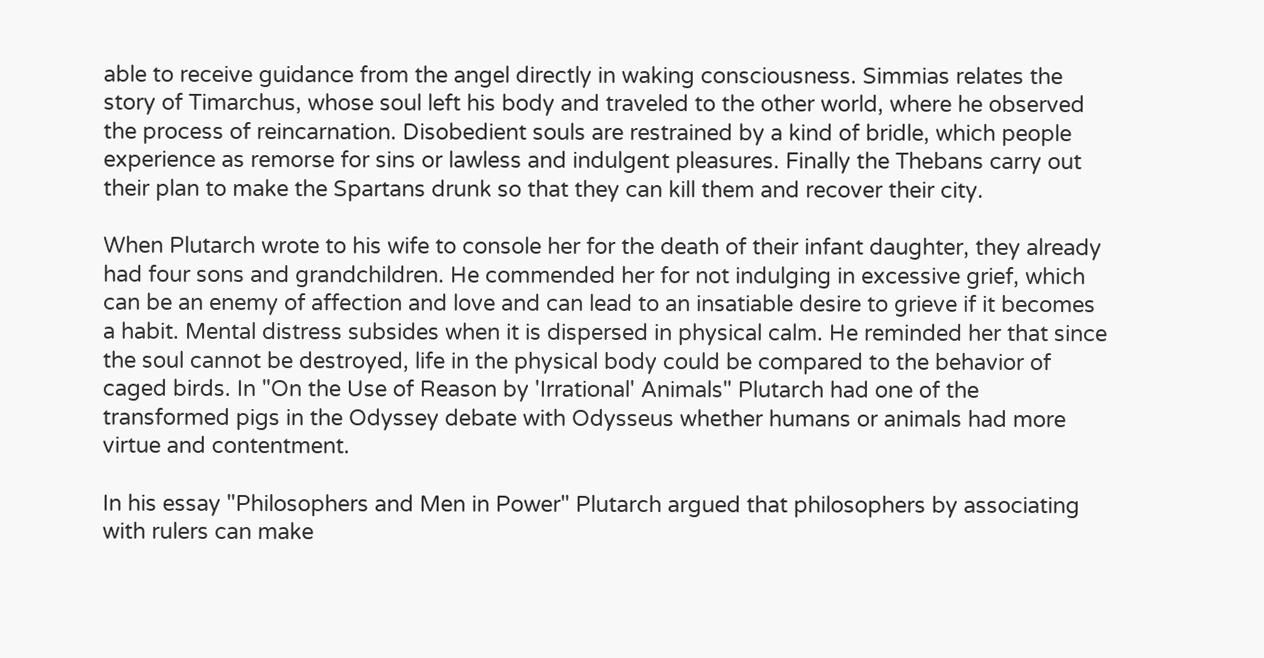able to receive guidance from the angel directly in waking consciousness. Simmias relates the story of Timarchus, whose soul left his body and traveled to the other world, where he observed the process of reincarnation. Disobedient souls are restrained by a kind of bridle, which people experience as remorse for sins or lawless and indulgent pleasures. Finally the Thebans carry out their plan to make the Spartans drunk so that they can kill them and recover their city.

When Plutarch wrote to his wife to console her for the death of their infant daughter, they already had four sons and grandchildren. He commended her for not indulging in excessive grief, which can be an enemy of affection and love and can lead to an insatiable desire to grieve if it becomes a habit. Mental distress subsides when it is dispersed in physical calm. He reminded her that since the soul cannot be destroyed, life in the physical body could be compared to the behavior of caged birds. In "On the Use of Reason by 'Irrational' Animals" Plutarch had one of the transformed pigs in the Odyssey debate with Odysseus whether humans or animals had more virtue and contentment.

In his essay "Philosophers and Men in Power" Plutarch argued that philosophers by associating with rulers can make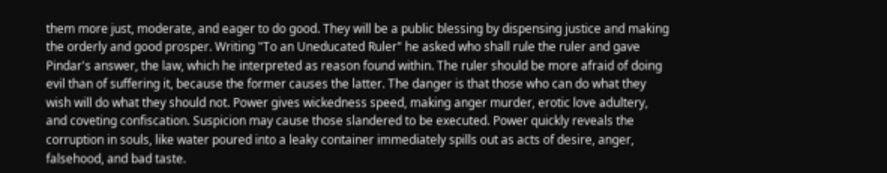them more just, moderate, and eager to do good. They will be a public blessing by dispensing justice and making the orderly and good prosper. Writing "To an Uneducated Ruler" he asked who shall rule the ruler and gave Pindar's answer, the law, which he interpreted as reason found within. The ruler should be more afraid of doing evil than of suffering it, because the former causes the latter. The danger is that those who can do what they wish will do what they should not. Power gives wickedness speed, making anger murder, erotic love adultery, and coveting confiscation. Suspicion may cause those slandered to be executed. Power quickly reveals the corruption in souls, like water poured into a leaky container immediately spills out as acts of desire, anger, falsehood, and bad taste.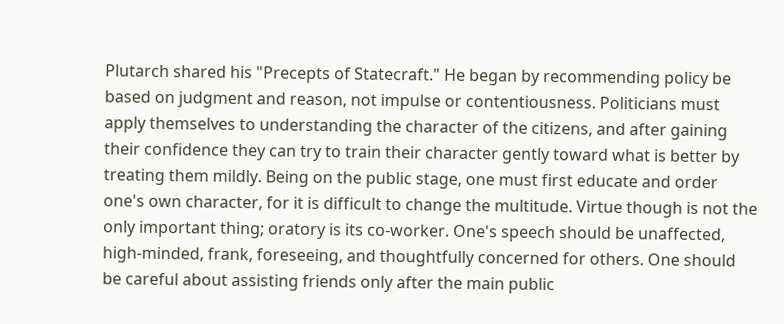Plutarch shared his "Precepts of Statecraft." He began by recommending policy be based on judgment and reason, not impulse or contentiousness. Politicians must apply themselves to understanding the character of the citizens, and after gaining their confidence they can try to train their character gently toward what is better by treating them mildly. Being on the public stage, one must first educate and order one's own character, for it is difficult to change the multitude. Virtue though is not the only important thing; oratory is its co-worker. One's speech should be unaffected, high-minded, frank, foreseeing, and thoughtfully concerned for others. One should be careful about assisting friends only after the main public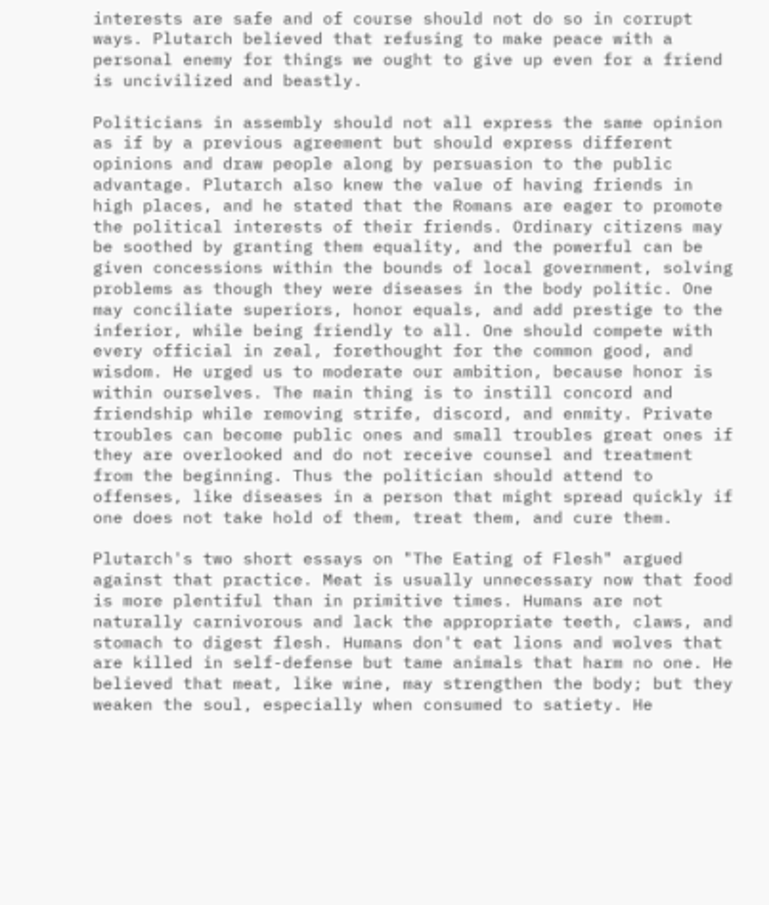interests are safe and of course should not do so in corrupt ways. Plutarch believed that refusing to make peace with a personal enemy for things we ought to give up even for a friend is uncivilized and beastly.

Politicians in assembly should not all express the same opinion as if by a previous agreement but should express different opinions and draw people along by persuasion to the public advantage. Plutarch also knew the value of having friends in high places, and he stated that the Romans are eager to promote the political interests of their friends. Ordinary citizens may be soothed by granting them equality, and the powerful can be given concessions within the bounds of local government, solving problems as though they were diseases in the body politic. One may conciliate superiors, honor equals, and add prestige to the inferior, while being friendly to all. One should compete with every official in zeal, forethought for the common good, and wisdom. He urged us to moderate our ambition, because honor is within ourselves. The main thing is to instill concord and friendship while removing strife, discord, and enmity. Private troubles can become public ones and small troubles great ones if they are overlooked and do not receive counsel and treatment from the beginning. Thus the politician should attend to offenses, like diseases in a person that might spread quickly if one does not take hold of them, treat them, and cure them.

Plutarch's two short essays on "The Eating of Flesh" argued against that practice. Meat is usually unnecessary now that food is more plentiful than in primitive times. Humans are not naturally carnivorous and lack the appropriate teeth, claws, and stomach to digest flesh. Humans don't eat lions and wolves that are killed in self-defense but tame animals that harm no one. He believed that meat, like wine, may strengthen the body; but they weaken the soul, especially when consumed to satiety. He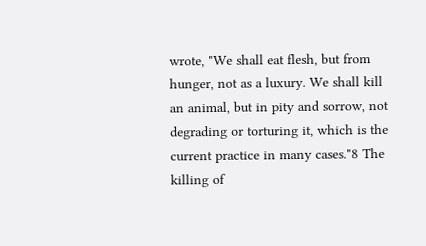wrote, "We shall eat flesh, but from hunger, not as a luxury. We shall kill an animal, but in pity and sorrow, not degrading or torturing it, which is the current practice in many cases."8 The killing of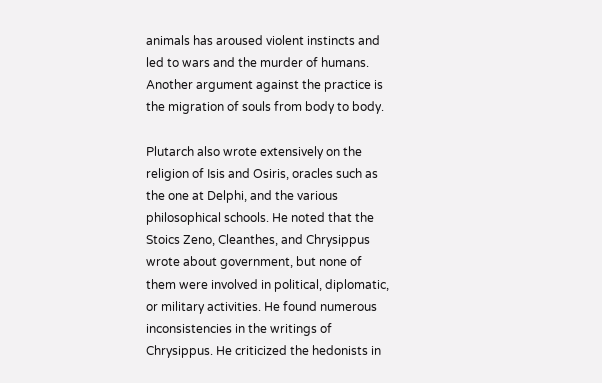animals has aroused violent instincts and led to wars and the murder of humans. Another argument against the practice is the migration of souls from body to body.

Plutarch also wrote extensively on the religion of Isis and Osiris, oracles such as the one at Delphi, and the various philosophical schools. He noted that the Stoics Zeno, Cleanthes, and Chrysippus wrote about government, but none of them were involved in political, diplomatic, or military activities. He found numerous inconsistencies in the writings of Chrysippus. He criticized the hedonists in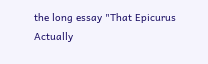the long essay "That Epicurus Actually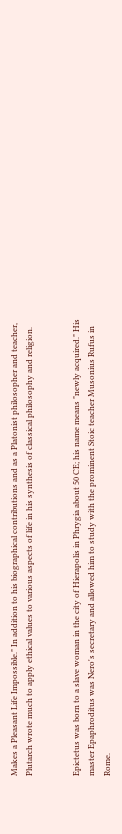Makes a Pleasant Life Impossible." In addition to his biographical contributions and as a Platonist philosopher and teacher, Plutarch wrote much to apply ethical values to various aspects of life in his synthesis of classical philosophy and religion.


Epictetus was born to a slave woman in the city of Hierapolis in Phrygia about 50 CE; his name means "newly acquired." His master Epaphroditus was Nero's secretary and allowed him to study with the prominent Stoic teacher Musonius Rufus in Rome.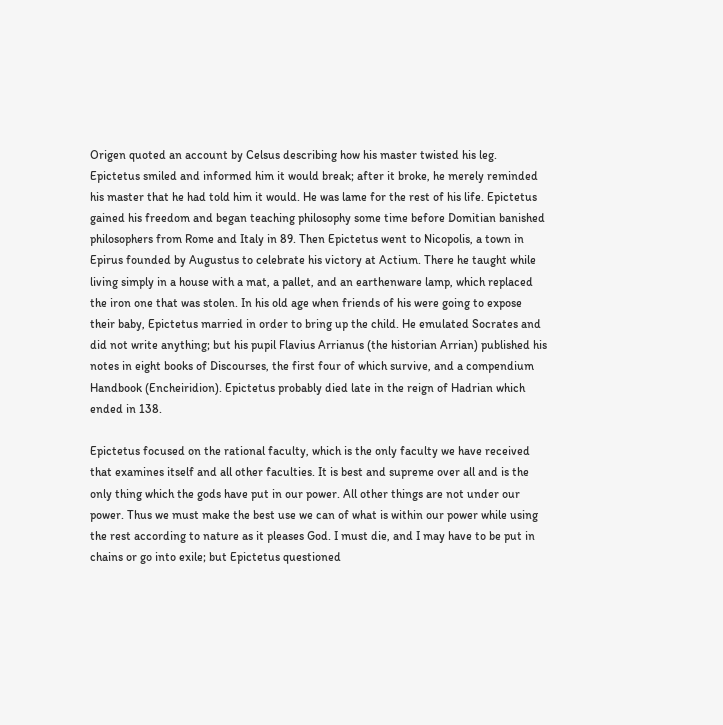Origen quoted an account by Celsus describing how his master twisted his leg. Epictetus smiled and informed him it would break; after it broke, he merely reminded his master that he had told him it would. He was lame for the rest of his life. Epictetus gained his freedom and began teaching philosophy some time before Domitian banished philosophers from Rome and Italy in 89. Then Epictetus went to Nicopolis, a town in Epirus founded by Augustus to celebrate his victory at Actium. There he taught while living simply in a house with a mat, a pallet, and an earthenware lamp, which replaced the iron one that was stolen. In his old age when friends of his were going to expose their baby, Epictetus married in order to bring up the child. He emulated Socrates and did not write anything; but his pupil Flavius Arrianus (the historian Arrian) published his notes in eight books of Discourses, the first four of which survive, and a compendium Handbook (Encheiridion). Epictetus probably died late in the reign of Hadrian which ended in 138.

Epictetus focused on the rational faculty, which is the only faculty we have received that examines itself and all other faculties. It is best and supreme over all and is the only thing which the gods have put in our power. All other things are not under our power. Thus we must make the best use we can of what is within our power while using the rest according to nature as it pleases God. I must die, and I may have to be put in chains or go into exile; but Epictetus questioned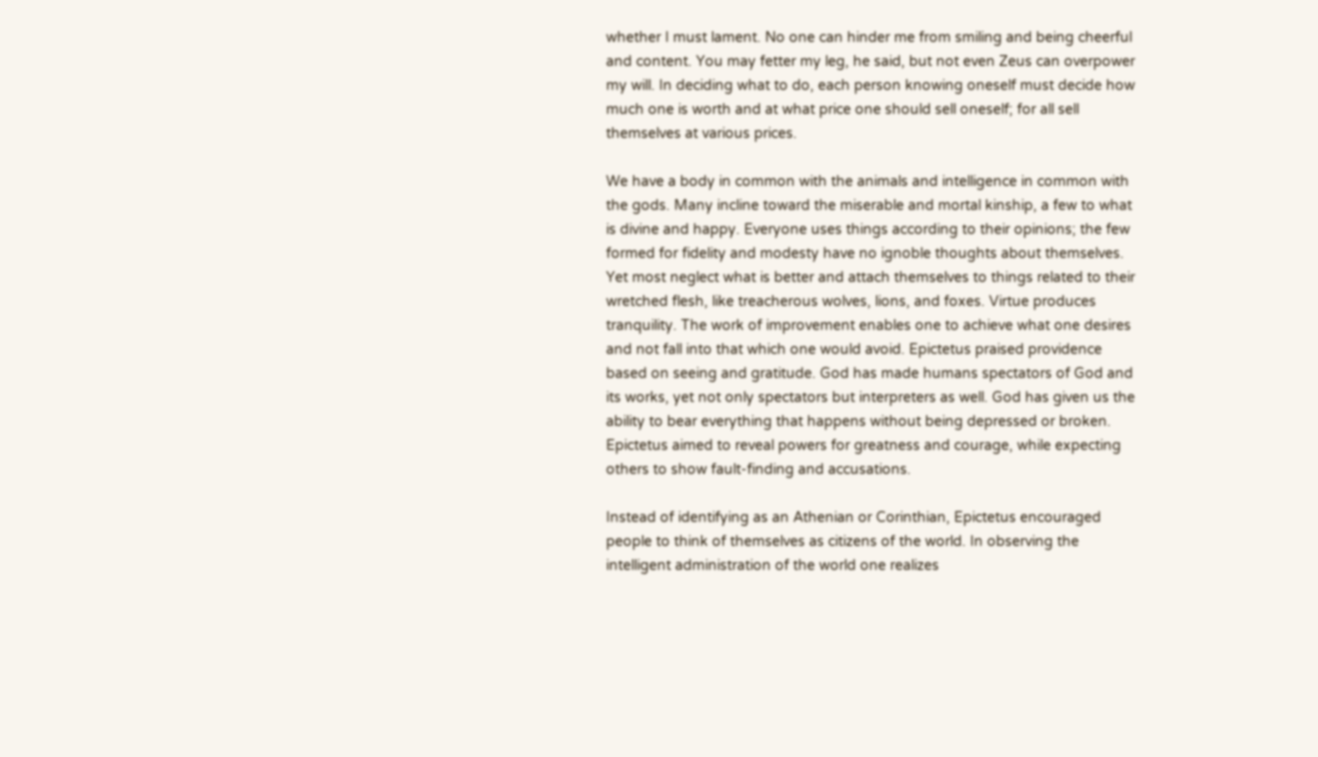whether I must lament. No one can hinder me from smiling and being cheerful and content. You may fetter my leg, he said, but not even Zeus can overpower my will. In deciding what to do, each person knowing oneself must decide how much one is worth and at what price one should sell oneself; for all sell themselves at various prices.

We have a body in common with the animals and intelligence in common with the gods. Many incline toward the miserable and mortal kinship, a few to what is divine and happy. Everyone uses things according to their opinions; the few formed for fidelity and modesty have no ignoble thoughts about themselves. Yet most neglect what is better and attach themselves to things related to their wretched flesh, like treacherous wolves, lions, and foxes. Virtue produces tranquility. The work of improvement enables one to achieve what one desires and not fall into that which one would avoid. Epictetus praised providence based on seeing and gratitude. God has made humans spectators of God and its works, yet not only spectators but interpreters as well. God has given us the ability to bear everything that happens without being depressed or broken. Epictetus aimed to reveal powers for greatness and courage, while expecting others to show fault-finding and accusations.

Instead of identifying as an Athenian or Corinthian, Epictetus encouraged people to think of themselves as citizens of the world. In observing the intelligent administration of the world one realizes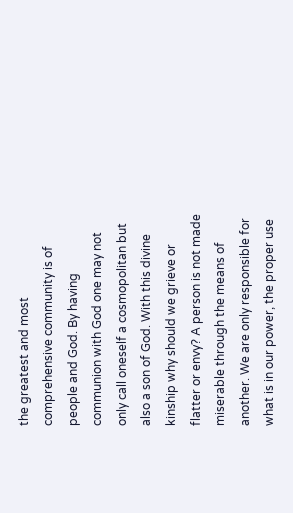the greatest and most comprehensive community is of people and God. By having communion with God one may not only call oneself a cosmopolitan but also a son of God. With this divine kinship why should we grieve or flatter or envy? A person is not made miserable through the means of another. We are only responsible for what is in our power, the proper use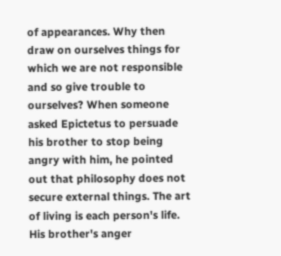of appearances. Why then draw on ourselves things for which we are not responsible and so give trouble to ourselves? When someone asked Epictetus to persuade his brother to stop being angry with him, he pointed out that philosophy does not secure external things. The art of living is each person's life. His brother's anger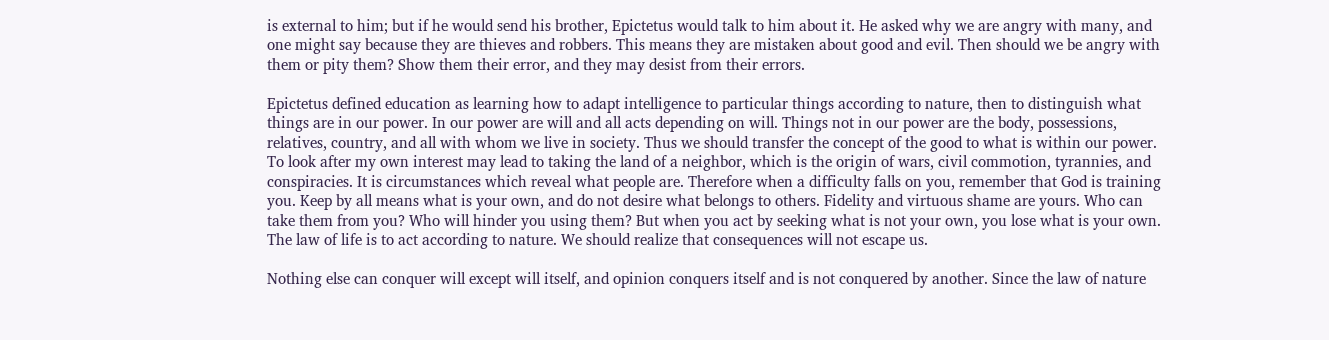is external to him; but if he would send his brother, Epictetus would talk to him about it. He asked why we are angry with many, and one might say because they are thieves and robbers. This means they are mistaken about good and evil. Then should we be angry with them or pity them? Show them their error, and they may desist from their errors.

Epictetus defined education as learning how to adapt intelligence to particular things according to nature, then to distinguish what things are in our power. In our power are will and all acts depending on will. Things not in our power are the body, possessions, relatives, country, and all with whom we live in society. Thus we should transfer the concept of the good to what is within our power. To look after my own interest may lead to taking the land of a neighbor, which is the origin of wars, civil commotion, tyrannies, and conspiracies. It is circumstances which reveal what people are. Therefore when a difficulty falls on you, remember that God is training you. Keep by all means what is your own, and do not desire what belongs to others. Fidelity and virtuous shame are yours. Who can take them from you? Who will hinder you using them? But when you act by seeking what is not your own, you lose what is your own. The law of life is to act according to nature. We should realize that consequences will not escape us.

Nothing else can conquer will except will itself, and opinion conquers itself and is not conquered by another. Since the law of nature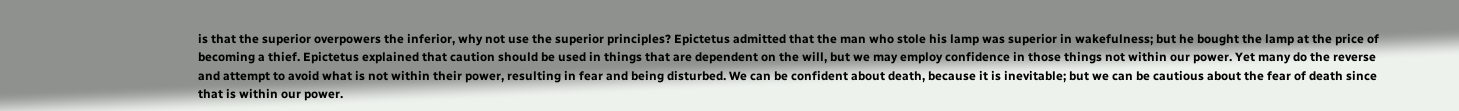is that the superior overpowers the inferior, why not use the superior principles? Epictetus admitted that the man who stole his lamp was superior in wakefulness; but he bought the lamp at the price of becoming a thief. Epictetus explained that caution should be used in things that are dependent on the will, but we may employ confidence in those things not within our power. Yet many do the reverse and attempt to avoid what is not within their power, resulting in fear and being disturbed. We can be confident about death, because it is inevitable; but we can be cautious about the fear of death since that is within our power.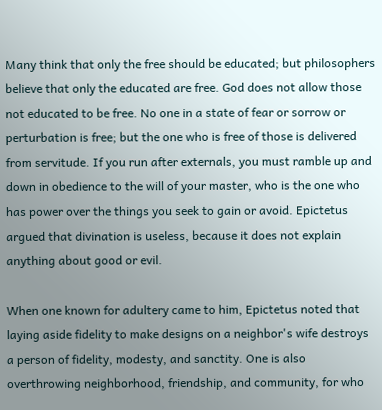Many think that only the free should be educated; but philosophers believe that only the educated are free. God does not allow those not educated to be free. No one in a state of fear or sorrow or perturbation is free; but the one who is free of those is delivered from servitude. If you run after externals, you must ramble up and down in obedience to the will of your master, who is the one who has power over the things you seek to gain or avoid. Epictetus argued that divination is useless, because it does not explain anything about good or evil.

When one known for adultery came to him, Epictetus noted that laying aside fidelity to make designs on a neighbor's wife destroys a person of fidelity, modesty, and sanctity. One is also overthrowing neighborhood, friendship, and community, for who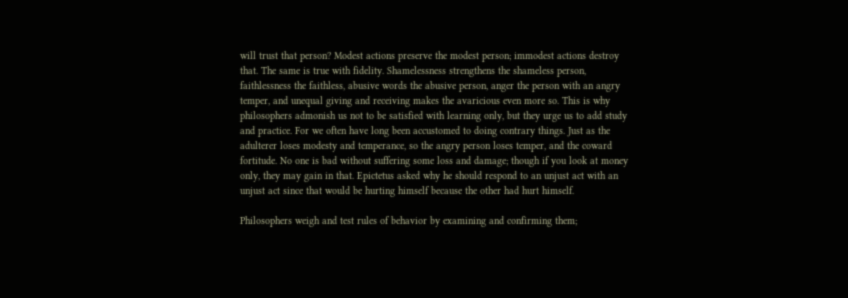will trust that person? Modest actions preserve the modest person; immodest actions destroy that. The same is true with fidelity. Shamelessness strengthens the shameless person, faithlessness the faithless, abusive words the abusive person, anger the person with an angry temper, and unequal giving and receiving makes the avaricious even more so. This is why philosophers admonish us not to be satisfied with learning only, but they urge us to add study and practice. For we often have long been accustomed to doing contrary things. Just as the adulterer loses modesty and temperance, so the angry person loses temper, and the coward fortitude. No one is bad without suffering some loss and damage; though if you look at money only, they may gain in that. Epictetus asked why he should respond to an unjust act with an unjust act since that would be hurting himself because the other had hurt himself.

Philosophers weigh and test rules of behavior by examining and confirming them;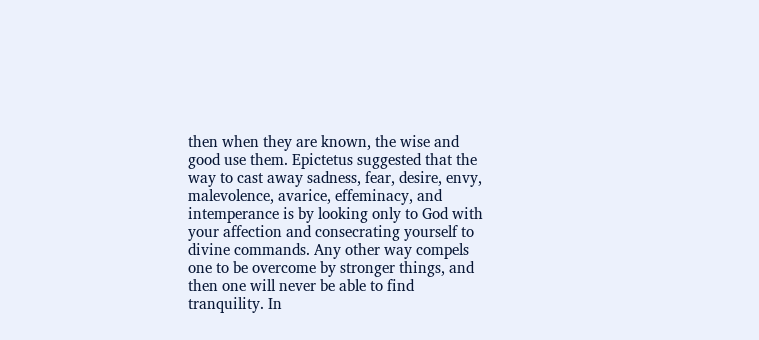then when they are known, the wise and good use them. Epictetus suggested that the way to cast away sadness, fear, desire, envy, malevolence, avarice, effeminacy, and intemperance is by looking only to God with your affection and consecrating yourself to divine commands. Any other way compels one to be overcome by stronger things, and then one will never be able to find tranquility. In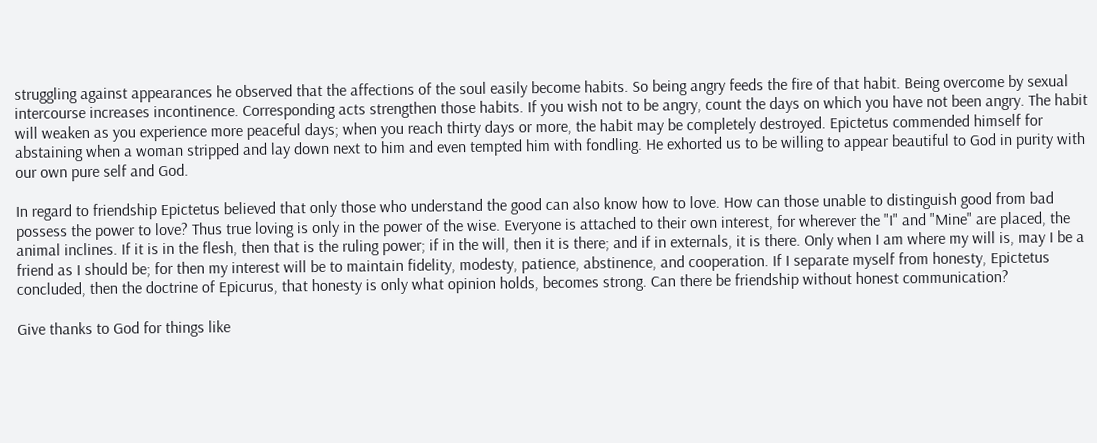struggling against appearances he observed that the affections of the soul easily become habits. So being angry feeds the fire of that habit. Being overcome by sexual intercourse increases incontinence. Corresponding acts strengthen those habits. If you wish not to be angry, count the days on which you have not been angry. The habit will weaken as you experience more peaceful days; when you reach thirty days or more, the habit may be completely destroyed. Epictetus commended himself for abstaining when a woman stripped and lay down next to him and even tempted him with fondling. He exhorted us to be willing to appear beautiful to God in purity with our own pure self and God.

In regard to friendship Epictetus believed that only those who understand the good can also know how to love. How can those unable to distinguish good from bad possess the power to love? Thus true loving is only in the power of the wise. Everyone is attached to their own interest, for wherever the "I" and "Mine" are placed, the animal inclines. If it is in the flesh, then that is the ruling power; if in the will, then it is there; and if in externals, it is there. Only when I am where my will is, may I be a friend as I should be; for then my interest will be to maintain fidelity, modesty, patience, abstinence, and cooperation. If I separate myself from honesty, Epictetus concluded, then the doctrine of Epicurus, that honesty is only what opinion holds, becomes strong. Can there be friendship without honest communication?

Give thanks to God for things like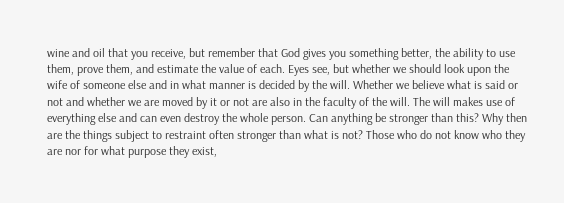wine and oil that you receive, but remember that God gives you something better, the ability to use them, prove them, and estimate the value of each. Eyes see, but whether we should look upon the wife of someone else and in what manner is decided by the will. Whether we believe what is said or not and whether we are moved by it or not are also in the faculty of the will. The will makes use of everything else and can even destroy the whole person. Can anything be stronger than this? Why then are the things subject to restraint often stronger than what is not? Those who do not know who they are nor for what purpose they exist,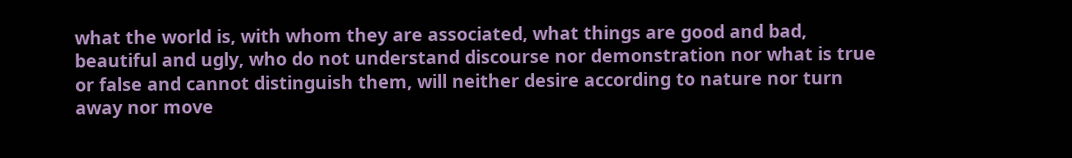what the world is, with whom they are associated, what things are good and bad, beautiful and ugly, who do not understand discourse nor demonstration nor what is true or false and cannot distinguish them, will neither desire according to nature nor turn away nor move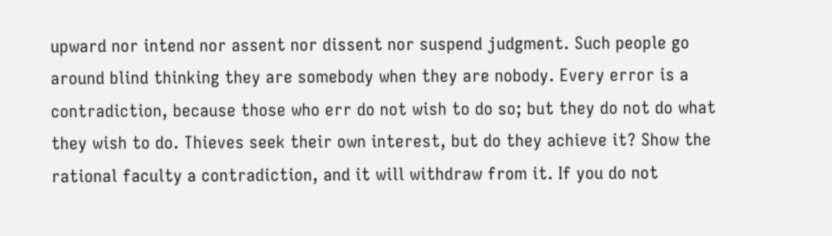upward nor intend nor assent nor dissent nor suspend judgment. Such people go around blind thinking they are somebody when they are nobody. Every error is a contradiction, because those who err do not wish to do so; but they do not do what they wish to do. Thieves seek their own interest, but do they achieve it? Show the rational faculty a contradiction, and it will withdraw from it. If you do not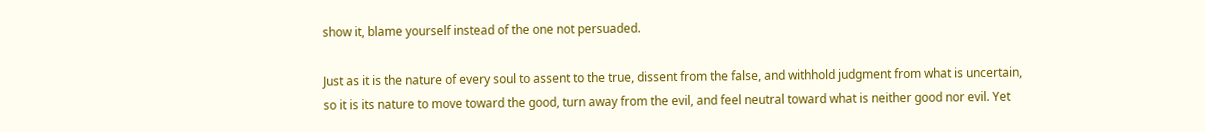show it, blame yourself instead of the one not persuaded.

Just as it is the nature of every soul to assent to the true, dissent from the false, and withhold judgment from what is uncertain, so it is its nature to move toward the good, turn away from the evil, and feel neutral toward what is neither good nor evil. Yet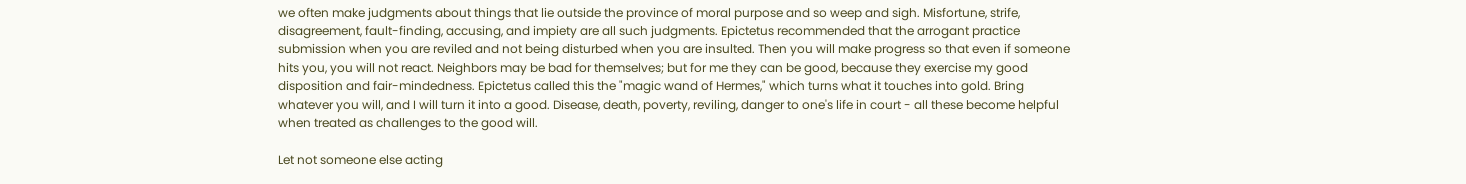we often make judgments about things that lie outside the province of moral purpose and so weep and sigh. Misfortune, strife, disagreement, fault-finding, accusing, and impiety are all such judgments. Epictetus recommended that the arrogant practice submission when you are reviled and not being disturbed when you are insulted. Then you will make progress so that even if someone hits you, you will not react. Neighbors may be bad for themselves; but for me they can be good, because they exercise my good disposition and fair-mindedness. Epictetus called this the "magic wand of Hermes," which turns what it touches into gold. Bring whatever you will, and I will turn it into a good. Disease, death, poverty, reviling, danger to one's life in court - all these become helpful when treated as challenges to the good will.

Let not someone else acting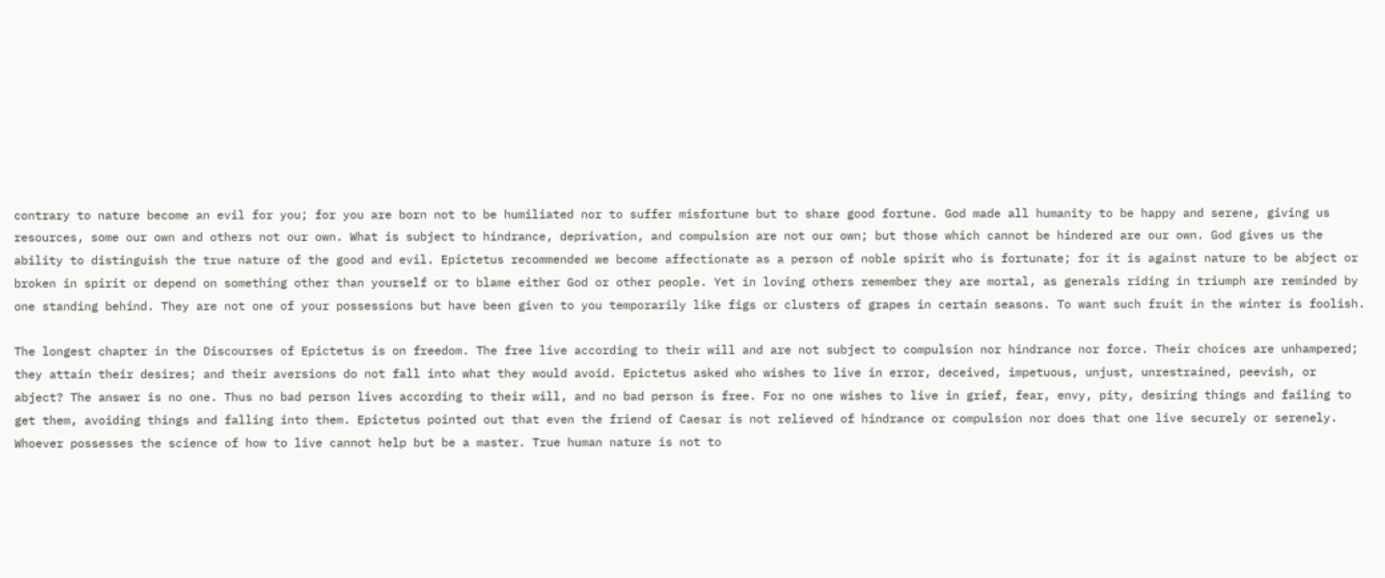contrary to nature become an evil for you; for you are born not to be humiliated nor to suffer misfortune but to share good fortune. God made all humanity to be happy and serene, giving us resources, some our own and others not our own. What is subject to hindrance, deprivation, and compulsion are not our own; but those which cannot be hindered are our own. God gives us the ability to distinguish the true nature of the good and evil. Epictetus recommended we become affectionate as a person of noble spirit who is fortunate; for it is against nature to be abject or broken in spirit or depend on something other than yourself or to blame either God or other people. Yet in loving others remember they are mortal, as generals riding in triumph are reminded by one standing behind. They are not one of your possessions but have been given to you temporarily like figs or clusters of grapes in certain seasons. To want such fruit in the winter is foolish.

The longest chapter in the Discourses of Epictetus is on freedom. The free live according to their will and are not subject to compulsion nor hindrance nor force. Their choices are unhampered; they attain their desires; and their aversions do not fall into what they would avoid. Epictetus asked who wishes to live in error, deceived, impetuous, unjust, unrestrained, peevish, or abject? The answer is no one. Thus no bad person lives according to their will, and no bad person is free. For no one wishes to live in grief, fear, envy, pity, desiring things and failing to get them, avoiding things and falling into them. Epictetus pointed out that even the friend of Caesar is not relieved of hindrance or compulsion nor does that one live securely or serenely. Whoever possesses the science of how to live cannot help but be a master. True human nature is not to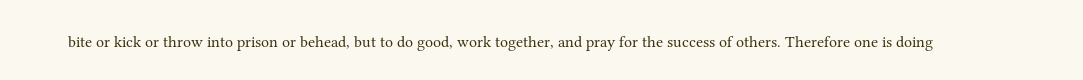bite or kick or throw into prison or behead, but to do good, work together, and pray for the success of others. Therefore one is doing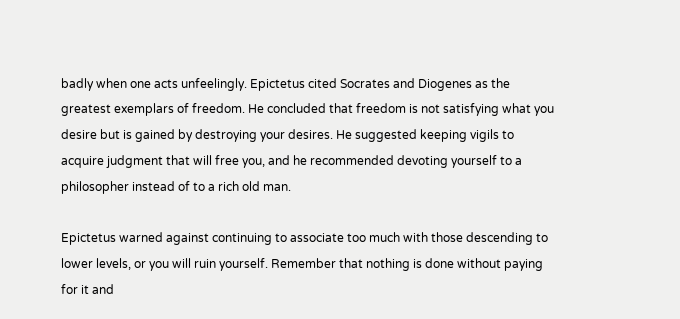badly when one acts unfeelingly. Epictetus cited Socrates and Diogenes as the greatest exemplars of freedom. He concluded that freedom is not satisfying what you desire but is gained by destroying your desires. He suggested keeping vigils to acquire judgment that will free you, and he recommended devoting yourself to a philosopher instead of to a rich old man.

Epictetus warned against continuing to associate too much with those descending to lower levels, or you will ruin yourself. Remember that nothing is done without paying for it and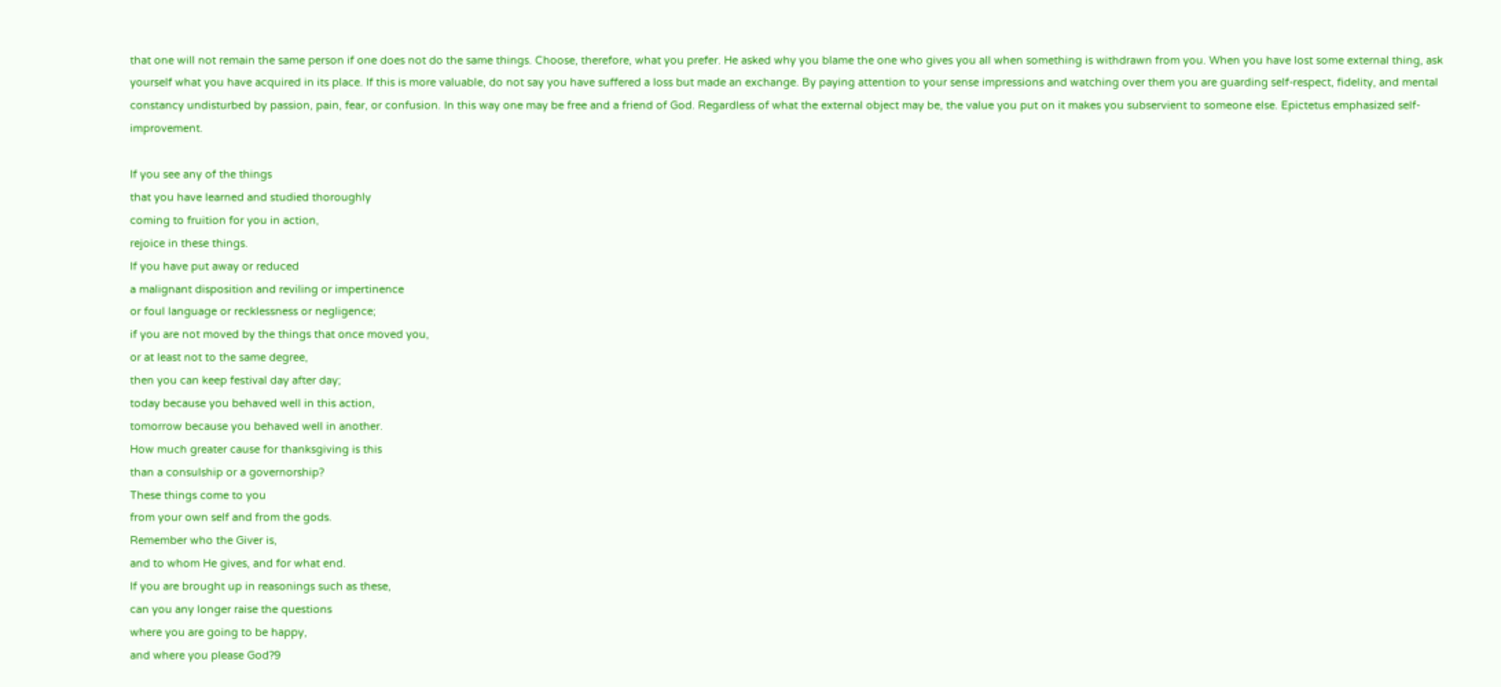that one will not remain the same person if one does not do the same things. Choose, therefore, what you prefer. He asked why you blame the one who gives you all when something is withdrawn from you. When you have lost some external thing, ask yourself what you have acquired in its place. If this is more valuable, do not say you have suffered a loss but made an exchange. By paying attention to your sense impressions and watching over them you are guarding self-respect, fidelity, and mental constancy undisturbed by passion, pain, fear, or confusion. In this way one may be free and a friend of God. Regardless of what the external object may be, the value you put on it makes you subservient to someone else. Epictetus emphasized self-improvement.

If you see any of the things
that you have learned and studied thoroughly
coming to fruition for you in action,
rejoice in these things.
If you have put away or reduced
a malignant disposition and reviling or impertinence
or foul language or recklessness or negligence;
if you are not moved by the things that once moved you,
or at least not to the same degree,
then you can keep festival day after day;
today because you behaved well in this action,
tomorrow because you behaved well in another.
How much greater cause for thanksgiving is this
than a consulship or a governorship?
These things come to you
from your own self and from the gods.
Remember who the Giver is,
and to whom He gives, and for what end.
If you are brought up in reasonings such as these,
can you any longer raise the questions
where you are going to be happy,
and where you please God?9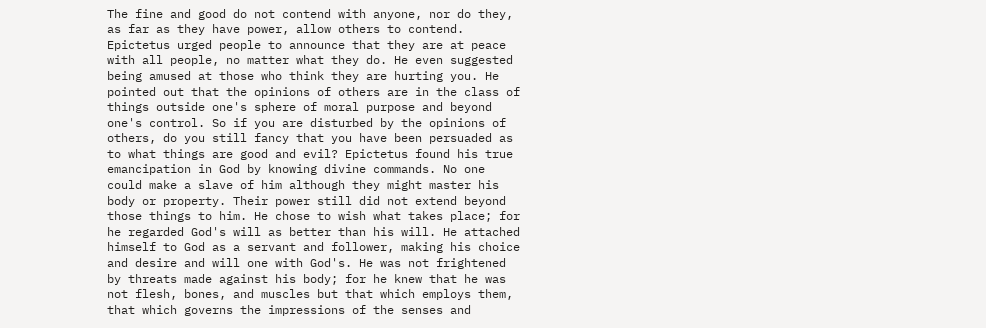The fine and good do not contend with anyone, nor do they, as far as they have power, allow others to contend. Epictetus urged people to announce that they are at peace with all people, no matter what they do. He even suggested being amused at those who think they are hurting you. He pointed out that the opinions of others are in the class of things outside one's sphere of moral purpose and beyond one's control. So if you are disturbed by the opinions of others, do you still fancy that you have been persuaded as to what things are good and evil? Epictetus found his true emancipation in God by knowing divine commands. No one could make a slave of him although they might master his body or property. Their power still did not extend beyond those things to him. He chose to wish what takes place; for he regarded God's will as better than his will. He attached himself to God as a servant and follower, making his choice and desire and will one with God's. He was not frightened by threats made against his body; for he knew that he was not flesh, bones, and muscles but that which employs them, that which governs the impressions of the senses and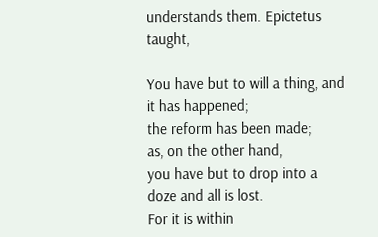understands them. Epictetus taught,

You have but to will a thing, and it has happened;
the reform has been made;
as, on the other hand,
you have but to drop into a doze and all is lost.
For it is within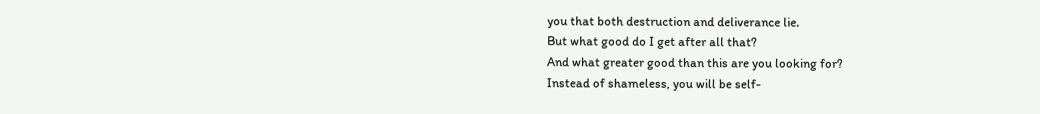you that both destruction and deliverance lie.
But what good do I get after all that?
And what greater good than this are you looking for?
Instead of shameless, you will be self-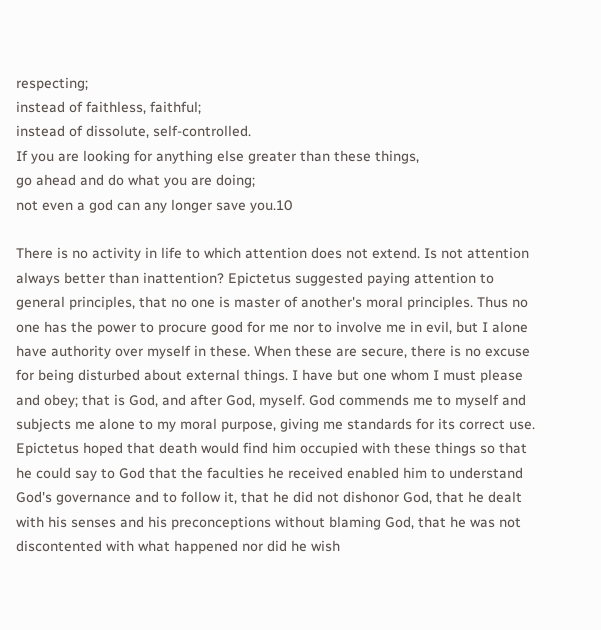respecting;
instead of faithless, faithful;
instead of dissolute, self-controlled.
If you are looking for anything else greater than these things,
go ahead and do what you are doing;
not even a god can any longer save you.10

There is no activity in life to which attention does not extend. Is not attention always better than inattention? Epictetus suggested paying attention to general principles, that no one is master of another's moral principles. Thus no one has the power to procure good for me nor to involve me in evil, but I alone have authority over myself in these. When these are secure, there is no excuse for being disturbed about external things. I have but one whom I must please and obey; that is God, and after God, myself. God commends me to myself and subjects me alone to my moral purpose, giving me standards for its correct use. Epictetus hoped that death would find him occupied with these things so that he could say to God that the faculties he received enabled him to understand God's governance and to follow it, that he did not dishonor God, that he dealt with his senses and his preconceptions without blaming God, that he was not discontented with what happened nor did he wish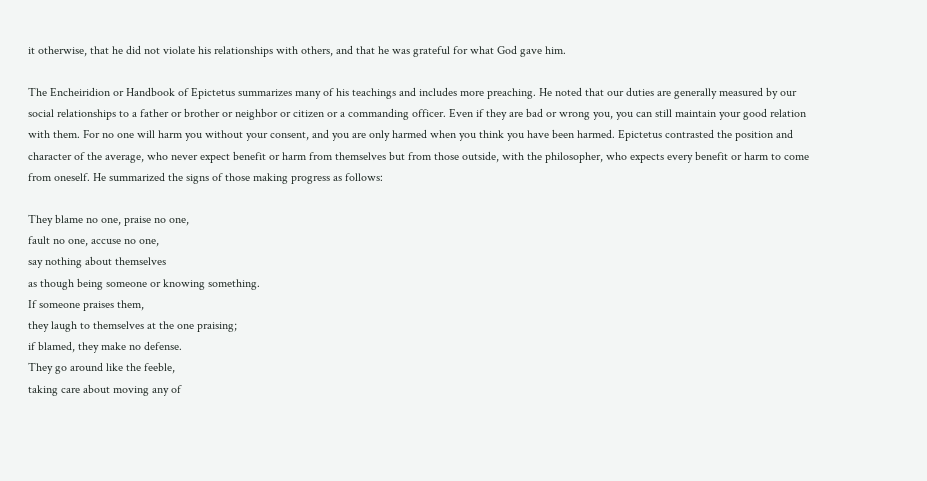it otherwise, that he did not violate his relationships with others, and that he was grateful for what God gave him.

The Encheiridion or Handbook of Epictetus summarizes many of his teachings and includes more preaching. He noted that our duties are generally measured by our social relationships to a father or brother or neighbor or citizen or a commanding officer. Even if they are bad or wrong you, you can still maintain your good relation with them. For no one will harm you without your consent, and you are only harmed when you think you have been harmed. Epictetus contrasted the position and character of the average, who never expect benefit or harm from themselves but from those outside, with the philosopher, who expects every benefit or harm to come from oneself. He summarized the signs of those making progress as follows:

They blame no one, praise no one,
fault no one, accuse no one,
say nothing about themselves
as though being someone or knowing something.
If someone praises them,
they laugh to themselves at the one praising;
if blamed, they make no defense.
They go around like the feeble,
taking care about moving any of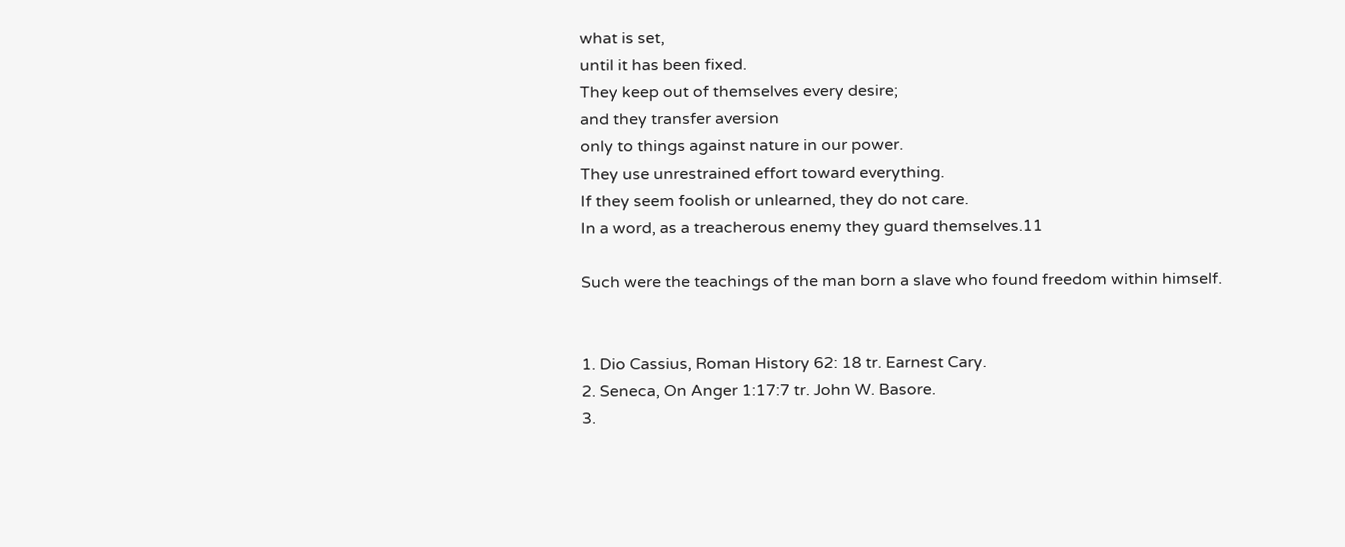what is set,
until it has been fixed.
They keep out of themselves every desire;
and they transfer aversion
only to things against nature in our power.
They use unrestrained effort toward everything.
If they seem foolish or unlearned, they do not care.
In a word, as a treacherous enemy they guard themselves.11

Such were the teachings of the man born a slave who found freedom within himself.


1. Dio Cassius, Roman History 62: 18 tr. Earnest Cary.
2. Seneca, On Anger 1:17:7 tr. John W. Basore.
3.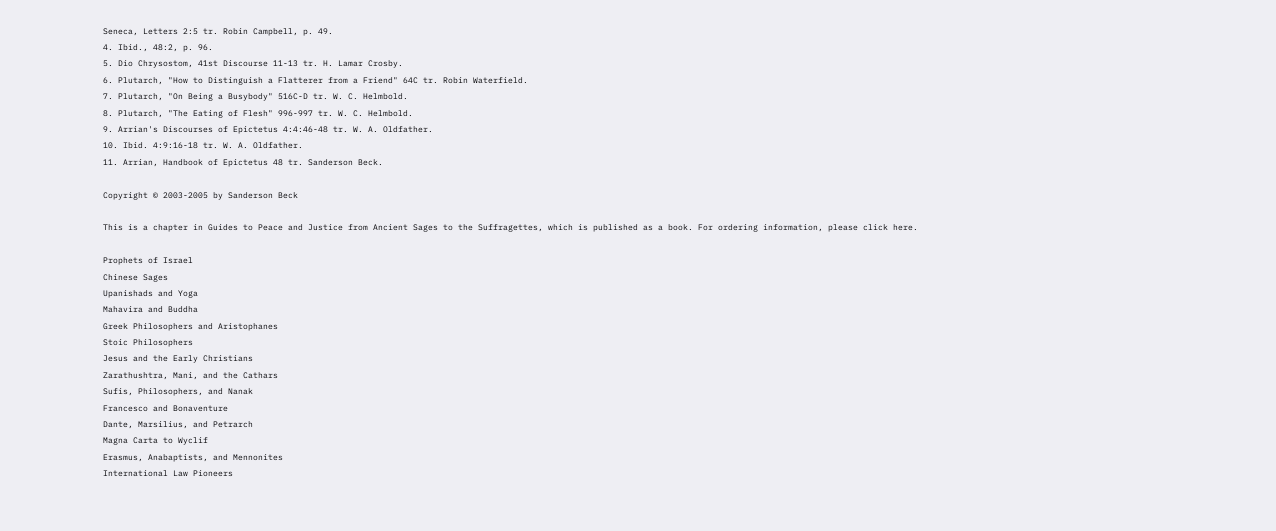Seneca, Letters 2:5 tr. Robin Campbell, p. 49.
4. Ibid., 48:2, p. 96.
5. Dio Chrysostom, 41st Discourse 11-13 tr. H. Lamar Crosby.
6. Plutarch, "How to Distinguish a Flatterer from a Friend" 64C tr. Robin Waterfield.
7. Plutarch, "On Being a Busybody" 516C-D tr. W. C. Helmbold.
8. Plutarch, "The Eating of Flesh" 996-997 tr. W. C. Helmbold.
9. Arrian's Discourses of Epictetus 4:4:46-48 tr. W. A. Oldfather.
10. Ibid. 4:9:16-18 tr. W. A. Oldfather.
11. Arrian, Handbook of Epictetus 48 tr. Sanderson Beck.

Copyright © 2003-2005 by Sanderson Beck

This is a chapter in Guides to Peace and Justice from Ancient Sages to the Suffragettes, which is published as a book. For ordering information, please click here.

Prophets of Israel
Chinese Sages
Upanishads and Yoga
Mahavira and Buddha
Greek Philosophers and Aristophanes
Stoic Philosophers
Jesus and the Early Christians
Zarathushtra, Mani, and the Cathars
Sufis, Philosophers, and Nanak
Francesco and Bonaventure
Dante, Marsilius, and Petrarch
Magna Carta to Wyclif
Erasmus, Anabaptists, and Mennonites
International Law Pioneers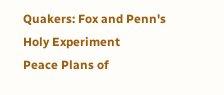Quakers: Fox and Penn's Holy Experiment
Peace Plans of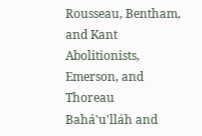Rousseau, Bentham, and Kant
Abolitionists, Emerson, and Thoreau
Bahá'u'lláh and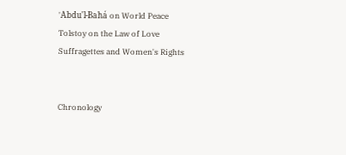'Abdu'l-Bahá on World Peace
Tolstoy on the Law of Love
Suffragettes and Women's Rights


Chronology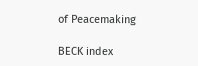of Peacemaking

BECK index